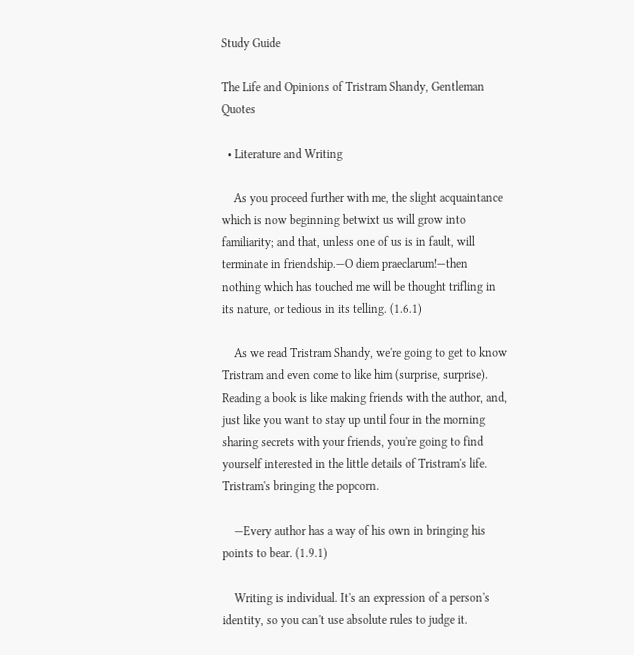Study Guide

The Life and Opinions of Tristram Shandy, Gentleman Quotes

  • Literature and Writing

    As you proceed further with me, the slight acquaintance which is now beginning betwixt us will grow into familiarity; and that, unless one of us is in fault, will terminate in friendship.—O diem praeclarum!—then nothing which has touched me will be thought trifling in its nature, or tedious in its telling. (1.6.1)

    As we read Tristram Shandy, we're going to get to know Tristram and even come to like him (surprise, surprise). Reading a book is like making friends with the author, and, just like you want to stay up until four in the morning sharing secrets with your friends, you're going to find yourself interested in the little details of Tristram's life. Tristram's bringing the popcorn.

    —Every author has a way of his own in bringing his points to bear. (1.9.1)

    Writing is individual. It's an expression of a person's identity, so you can't use absolute rules to judge it.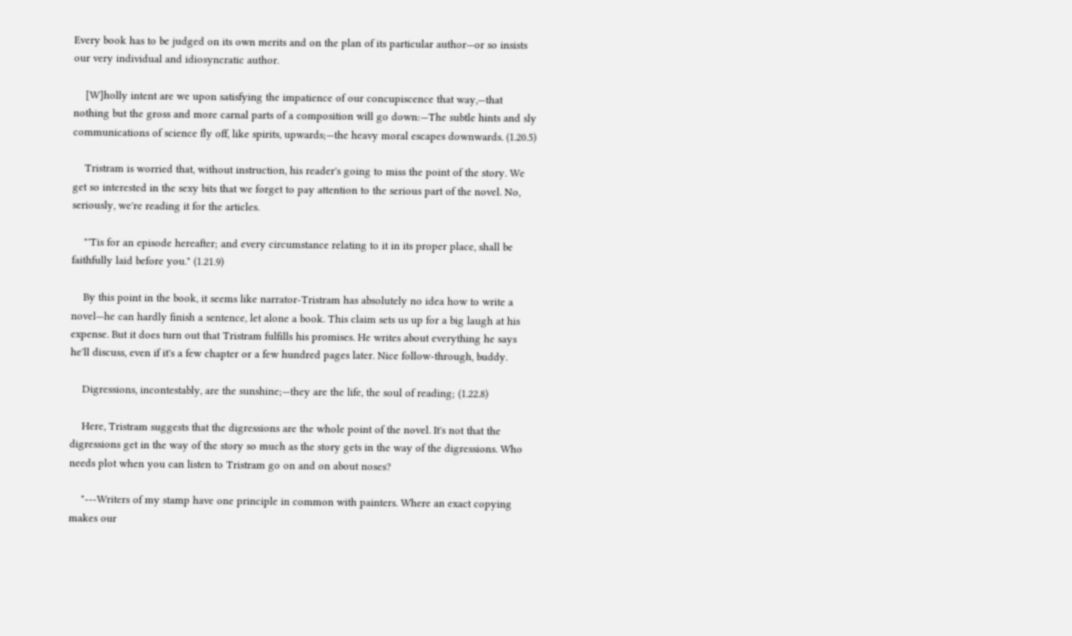Every book has to be judged on its own merits and on the plan of its particular author—or so insists our very individual and idiosyncratic author.

    [W]holly intent are we upon satisfying the impatience of our concupiscence that way,—that nothing but the gross and more carnal parts of a composition will go down:—The subtle hints and sly communications of science fly off, like spirits, upwards;—the heavy moral escapes downwards. (1.20.5)

    Tristram is worried that, without instruction, his reader's going to miss the point of the story. We get so interested in the sexy bits that we forget to pay attention to the serious part of the novel. No, seriously, we're reading it for the articles.

    "'Tis for an episode hereafter; and every circumstance relating to it in its proper place, shall be faithfully laid before you." (1.21.9)

    By this point in the book, it seems like narrator-Tristram has absolutely no idea how to write a novel—he can hardly finish a sentence, let alone a book. This claim sets us up for a big laugh at his expense. But it does turn out that Tristram fulfills his promises. He writes about everything he says he'll discuss, even if it's a few chapter or a few hundred pages later. Nice follow-through, buddy.

    Digressions, incontestably, are the sunshine;—they are the life, the soul of reading; (1.22.8)

    Here, Tristram suggests that the digressions are the whole point of the novel. It's not that the digressions get in the way of the story so much as the story gets in the way of the digressions. Who needs plot when you can listen to Tristram go on and on about noses?

    "---Writers of my stamp have one principle in common with painters. Where an exact copying makes our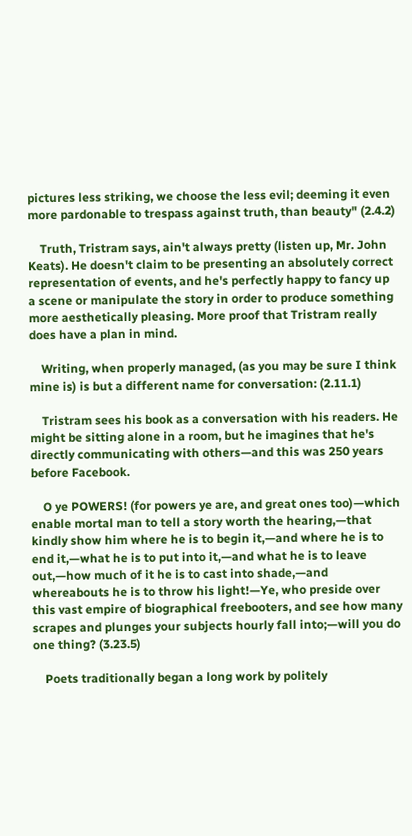pictures less striking, we choose the less evil; deeming it even more pardonable to trespass against truth, than beauty" (2.4.2)

    Truth, Tristram says, ain't always pretty (listen up, Mr. John Keats). He doesn't claim to be presenting an absolutely correct representation of events, and he's perfectly happy to fancy up a scene or manipulate the story in order to produce something more aesthetically pleasing. More proof that Tristram really does have a plan in mind.

    Writing, when properly managed, (as you may be sure I think mine is) is but a different name for conversation: (2.11.1)

    Tristram sees his book as a conversation with his readers. He might be sitting alone in a room, but he imagines that he's directly communicating with others—and this was 250 years before Facebook.

    O ye POWERS! (for powers ye are, and great ones too)—which enable mortal man to tell a story worth the hearing,—that kindly show him where he is to begin it,—and where he is to end it,—what he is to put into it,—and what he is to leave out,—how much of it he is to cast into shade,—and whereabouts he is to throw his light!—Ye, who preside over this vast empire of biographical freebooters, and see how many scrapes and plunges your subjects hourly fall into;—will you do one thing? (3.23.5)

    Poets traditionally began a long work by politely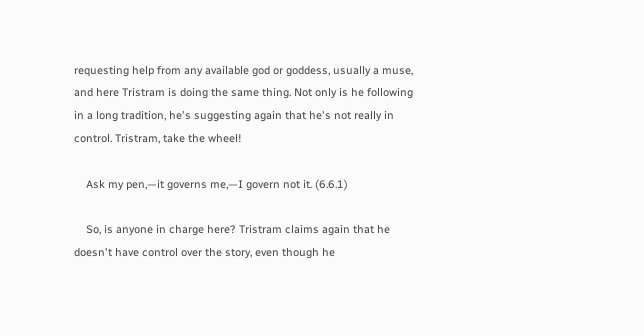requesting help from any available god or goddess, usually a muse, and here Tristram is doing the same thing. Not only is he following in a long tradition, he's suggesting again that he's not really in control. Tristram, take the wheel!

    Ask my pen,—it governs me,—I govern not it. (6.6.1)

    So, is anyone in charge here? Tristram claims again that he doesn't have control over the story, even though he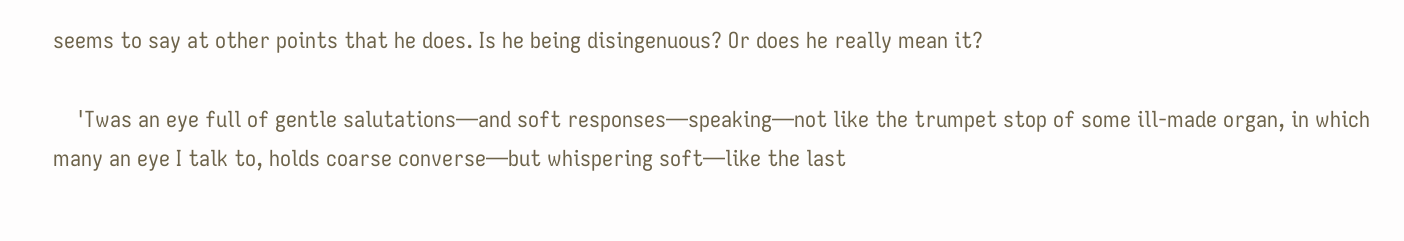seems to say at other points that he does. Is he being disingenuous? Or does he really mean it?

    'Twas an eye full of gentle salutations—and soft responses—speaking—not like the trumpet stop of some ill-made organ, in which many an eye I talk to, holds coarse converse—but whispering soft—like the last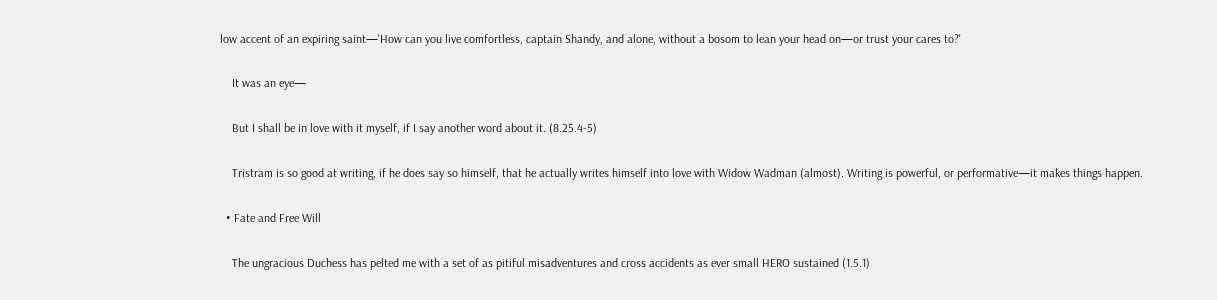low accent of an expiring saint—'How can you live comfortless, captain Shandy, and alone, without a bosom to lean your head on—or trust your cares to?'

    It was an eye—

    But I shall be in love with it myself, if I say another word about it. (8.25.4-5)

    Tristram is so good at writing, if he does say so himself, that he actually writes himself into love with Widow Wadman (almost). Writing is powerful, or performative—it makes things happen.

  • Fate and Free Will

    The ungracious Duchess has pelted me with a set of as pitiful misadventures and cross accidents as ever small HERO sustained (1.5.1)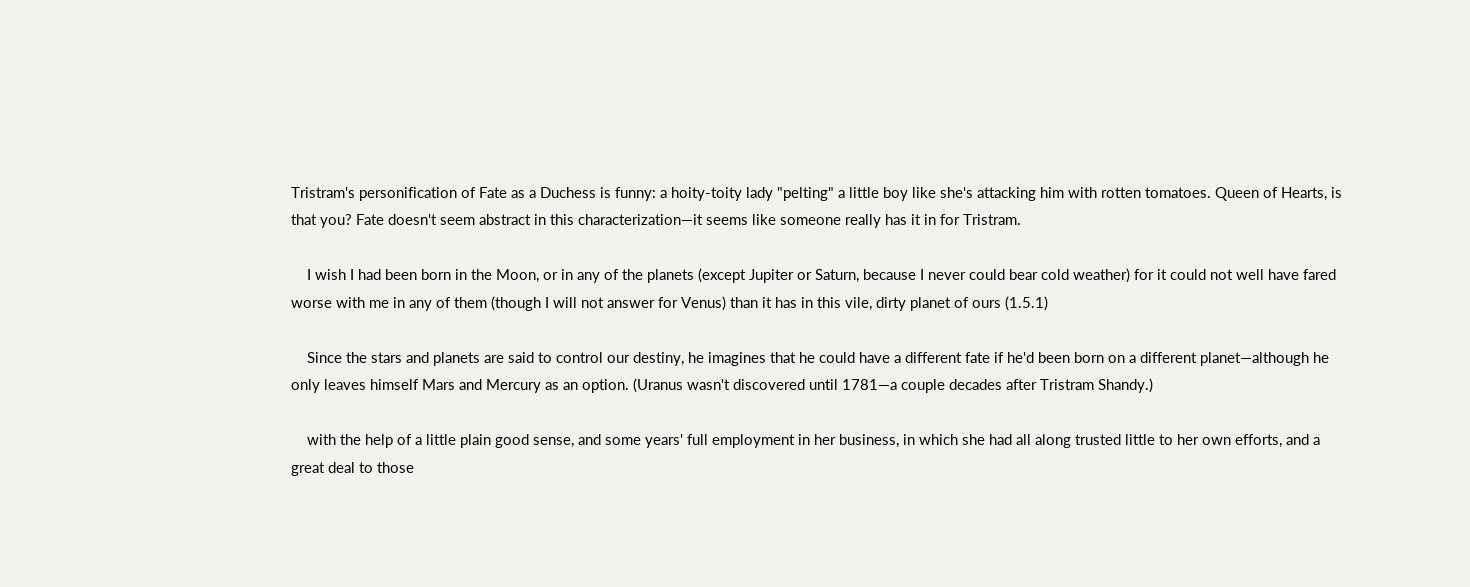Tristram's personification of Fate as a Duchess is funny: a hoity-toity lady "pelting" a little boy like she's attacking him with rotten tomatoes. Queen of Hearts, is that you? Fate doesn't seem abstract in this characterization—it seems like someone really has it in for Tristram.

    I wish I had been born in the Moon, or in any of the planets (except Jupiter or Saturn, because I never could bear cold weather) for it could not well have fared worse with me in any of them (though I will not answer for Venus) than it has in this vile, dirty planet of ours (1.5.1)

    Since the stars and planets are said to control our destiny, he imagines that he could have a different fate if he'd been born on a different planet—although he only leaves himself Mars and Mercury as an option. (Uranus wasn't discovered until 1781—a couple decades after Tristram Shandy.)

    with the help of a little plain good sense, and some years' full employment in her business, in which she had all along trusted little to her own efforts, and a great deal to those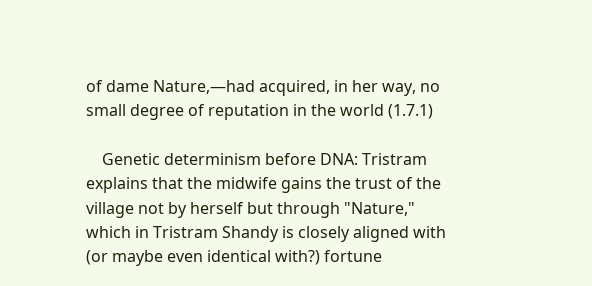of dame Nature,—had acquired, in her way, no small degree of reputation in the world (1.7.1)

    Genetic determinism before DNA: Tristram explains that the midwife gains the trust of the village not by herself but through "Nature," which in Tristram Shandy is closely aligned with (or maybe even identical with?) fortune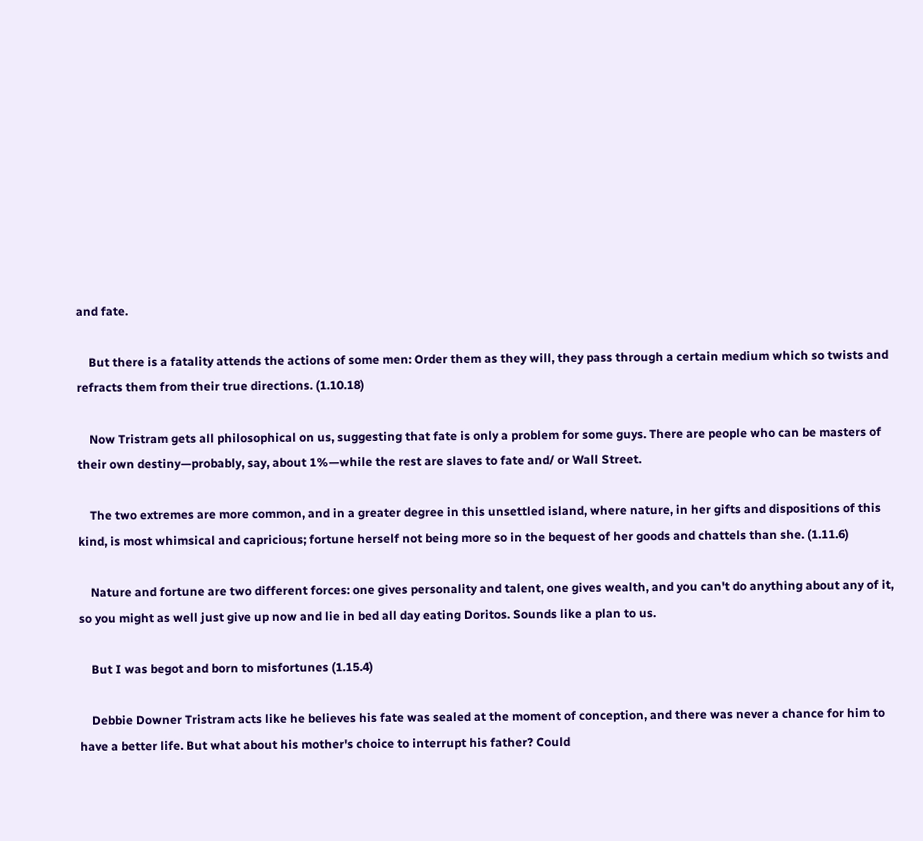and fate.

    But there is a fatality attends the actions of some men: Order them as they will, they pass through a certain medium which so twists and refracts them from their true directions. (1.10.18)

    Now Tristram gets all philosophical on us, suggesting that fate is only a problem for some guys. There are people who can be masters of their own destiny—probably, say, about 1%—while the rest are slaves to fate and/ or Wall Street.

    The two extremes are more common, and in a greater degree in this unsettled island, where nature, in her gifts and dispositions of this kind, is most whimsical and capricious; fortune herself not being more so in the bequest of her goods and chattels than she. (1.11.6)

    Nature and fortune are two different forces: one gives personality and talent, one gives wealth, and you can't do anything about any of it, so you might as well just give up now and lie in bed all day eating Doritos. Sounds like a plan to us.

    But I was begot and born to misfortunes (1.15.4)

    Debbie Downer Tristram acts like he believes his fate was sealed at the moment of conception, and there was never a chance for him to have a better life. But what about his mother's choice to interrupt his father? Could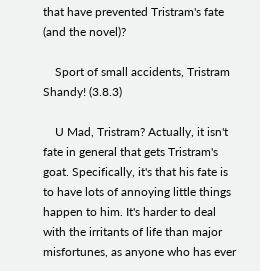that have prevented Tristram's fate (and the novel)?

    Sport of small accidents, Tristram Shandy! (3.8.3)

    U Mad, Tristram? Actually, it isn't fate in general that gets Tristram's goat. Specifically, it's that his fate is to have lots of annoying little things happen to him. It's harder to deal with the irritants of life than major misfortunes, as anyone who has ever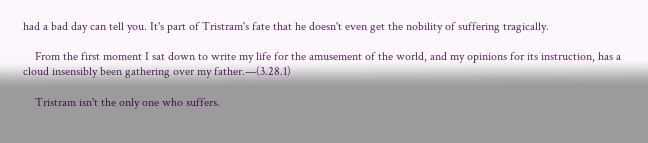had a bad day can tell you. It's part of Tristram's fate that he doesn't even get the nobility of suffering tragically.

    From the first moment I sat down to write my life for the amusement of the world, and my opinions for its instruction, has a cloud insensibly been gathering over my father.—(3.28.1)

    Tristram isn't the only one who suffers.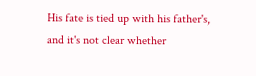His fate is tied up with his father's, and it's not clear whether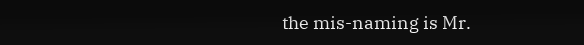the mis-naming is Mr.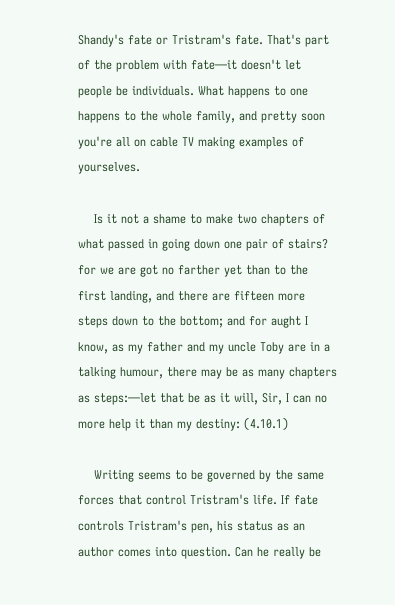Shandy's fate or Tristram's fate. That's part of the problem with fate—it doesn't let people be individuals. What happens to one happens to the whole family, and pretty soon you're all on cable TV making examples of yourselves.

    Is it not a shame to make two chapters of what passed in going down one pair of stairs? for we are got no farther yet than to the first landing, and there are fifteen more steps down to the bottom; and for aught I know, as my father and my uncle Toby are in a talking humour, there may be as many chapters as steps:—let that be as it will, Sir, I can no more help it than my destiny: (4.10.1)

    Writing seems to be governed by the same forces that control Tristram's life. If fate controls Tristram's pen, his status as an author comes into question. Can he really be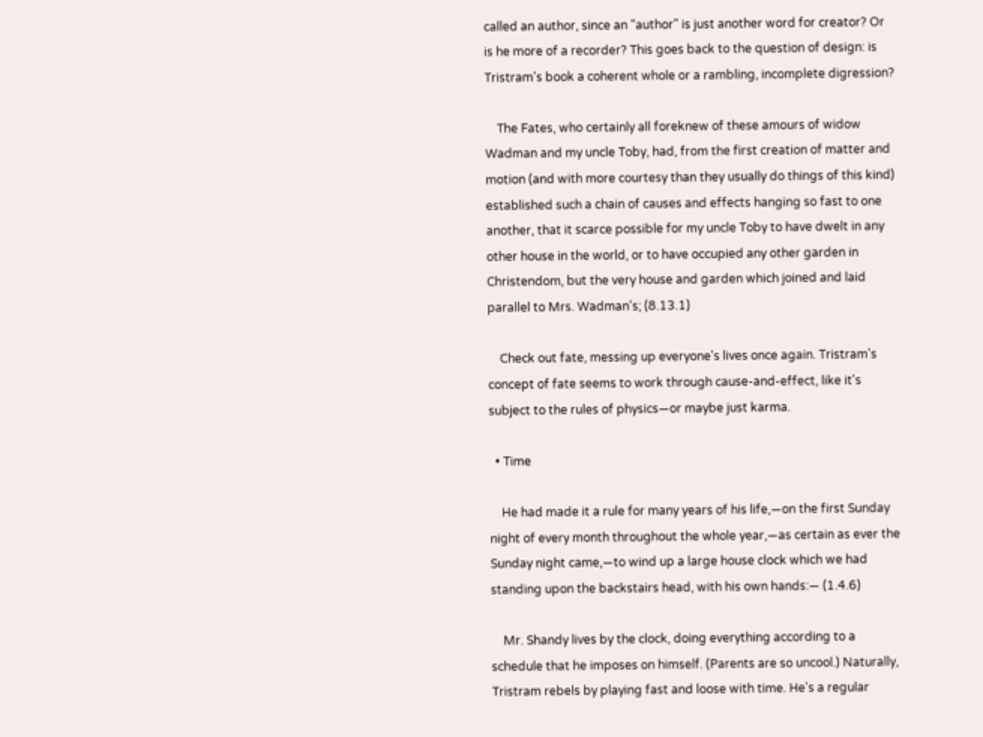called an author, since an "author" is just another word for creator? Or is he more of a recorder? This goes back to the question of design: is Tristram's book a coherent whole or a rambling, incomplete digression?

    The Fates, who certainly all foreknew of these amours of widow Wadman and my uncle Toby, had, from the first creation of matter and motion (and with more courtesy than they usually do things of this kind) established such a chain of causes and effects hanging so fast to one another, that it scarce possible for my uncle Toby to have dwelt in any other house in the world, or to have occupied any other garden in Christendom, but the very house and garden which joined and laid parallel to Mrs. Wadman's; (8.13.1)

    Check out fate, messing up everyone's lives once again. Tristram's concept of fate seems to work through cause-and-effect, like it's subject to the rules of physics—or maybe just karma.

  • Time

    He had made it a rule for many years of his life,—on the first Sunday night of every month throughout the whole year,—as certain as ever the Sunday night came,—to wind up a large house clock which we had standing upon the backstairs head, with his own hands:— (1.4.6)

    Mr. Shandy lives by the clock, doing everything according to a schedule that he imposes on himself. (Parents are so uncool.) Naturally, Tristram rebels by playing fast and loose with time. He's a regular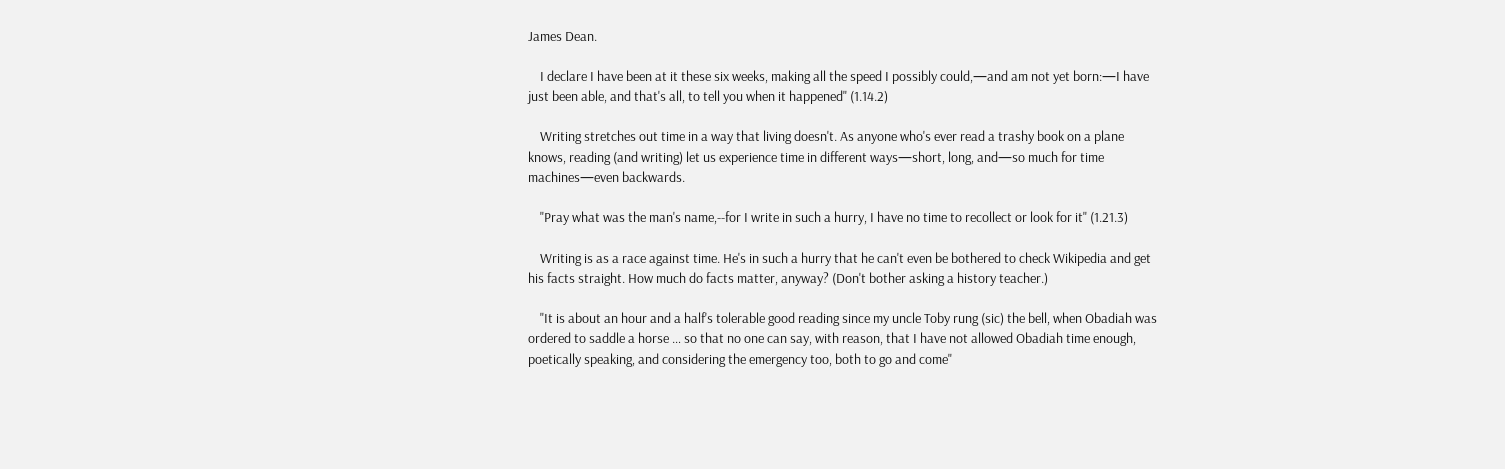James Dean.

    I declare I have been at it these six weeks, making all the speed I possibly could,—and am not yet born:—I have just been able, and that's all, to tell you when it happened" (1.14.2)

    Writing stretches out time in a way that living doesn't. As anyone who's ever read a trashy book on a plane knows, reading (and writing) let us experience time in different ways—short, long, and—so much for time machines—even backwards.

    "Pray what was the man's name,--for I write in such a hurry, I have no time to recollect or look for it" (1.21.3)

    Writing is as a race against time. He's in such a hurry that he can't even be bothered to check Wikipedia and get his facts straight. How much do facts matter, anyway? (Don't bother asking a history teacher.)

    "It is about an hour and a half's tolerable good reading since my uncle Toby rung (sic) the bell, when Obadiah was ordered to saddle a horse … so that no one can say, with reason, that I have not allowed Obadiah time enough, poetically speaking, and considering the emergency too, both to go and come"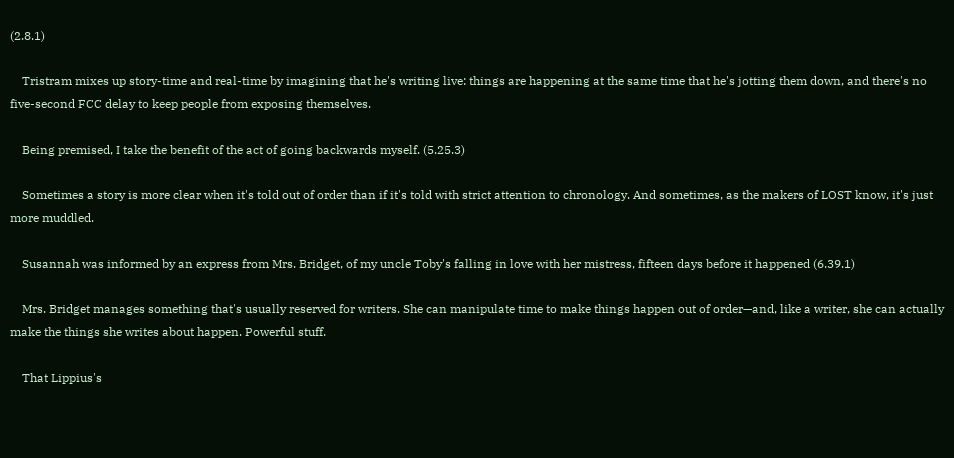(2.8.1)

    Tristram mixes up story-time and real-time by imagining that he's writing live: things are happening at the same time that he's jotting them down, and there's no five-second FCC delay to keep people from exposing themselves.

    Being premised, I take the benefit of the act of going backwards myself. (5.25.3)

    Sometimes a story is more clear when it's told out of order than if it's told with strict attention to chronology. And sometimes, as the makers of LOST know, it's just more muddled.

    Susannah was informed by an express from Mrs. Bridget, of my uncle Toby's falling in love with her mistress, fifteen days before it happened (6.39.1)

    Mrs. Bridget manages something that's usually reserved for writers. She can manipulate time to make things happen out of order—and, like a writer, she can actually make the things she writes about happen. Powerful stuff.

    That Lippius's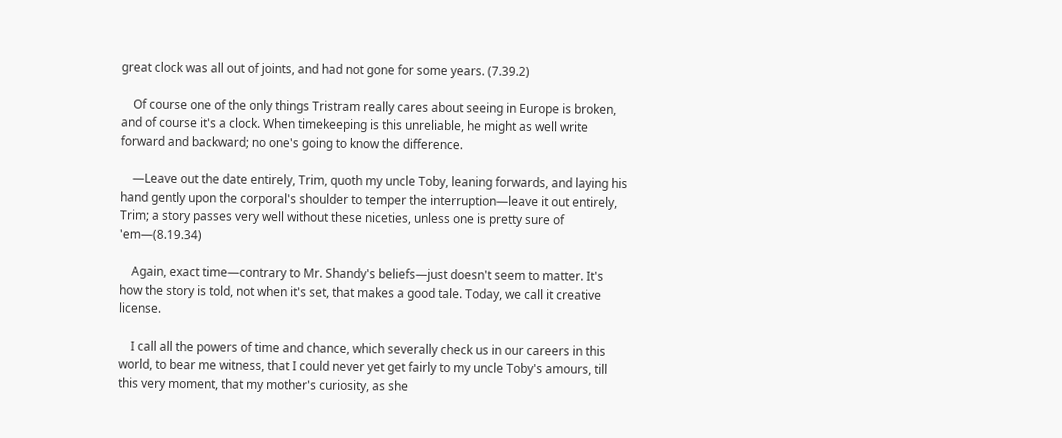great clock was all out of joints, and had not gone for some years. (7.39.2)

    Of course one of the only things Tristram really cares about seeing in Europe is broken, and of course it's a clock. When timekeeping is this unreliable, he might as well write forward and backward; no one's going to know the difference.

    —Leave out the date entirely, Trim, quoth my uncle Toby, leaning forwards, and laying his hand gently upon the corporal's shoulder to temper the interruption—leave it out entirely, Trim; a story passes very well without these niceties, unless one is pretty sure of 'em—(8.19.34)

    Again, exact time—contrary to Mr. Shandy's beliefs—just doesn't seem to matter. It's how the story is told, not when it's set, that makes a good tale. Today, we call it creative license.

    I call all the powers of time and chance, which severally check us in our careers in this world, to bear me witness, that I could never yet get fairly to my uncle Toby's amours, till this very moment, that my mother's curiosity, as she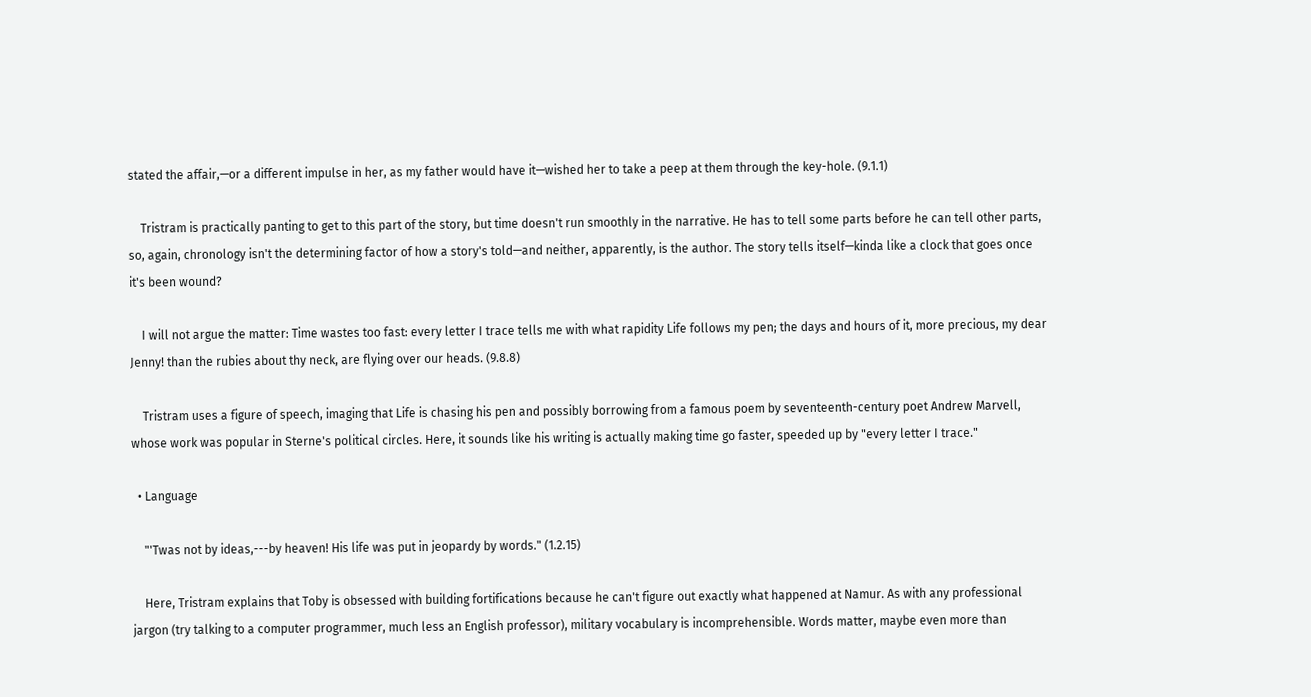stated the affair,—or a different impulse in her, as my father would have it—wished her to take a peep at them through the key-hole. (9.1.1)

    Tristram is practically panting to get to this part of the story, but time doesn't run smoothly in the narrative. He has to tell some parts before he can tell other parts, so, again, chronology isn't the determining factor of how a story's told—and neither, apparently, is the author. The story tells itself—kinda like a clock that goes once it's been wound?

    I will not argue the matter: Time wastes too fast: every letter I trace tells me with what rapidity Life follows my pen; the days and hours of it, more precious, my dear Jenny! than the rubies about thy neck, are flying over our heads. (9.8.8)

    Tristram uses a figure of speech, imaging that Life is chasing his pen and possibly borrowing from a famous poem by seventeenth-century poet Andrew Marvell, whose work was popular in Sterne's political circles. Here, it sounds like his writing is actually making time go faster, speeded up by "every letter I trace."

  • Language

    "'Twas not by ideas,---by heaven! His life was put in jeopardy by words." (1.2.15)

    Here, Tristram explains that Toby is obsessed with building fortifications because he can't figure out exactly what happened at Namur. As with any professional jargon (try talking to a computer programmer, much less an English professor), military vocabulary is incomprehensible. Words matter, maybe even more than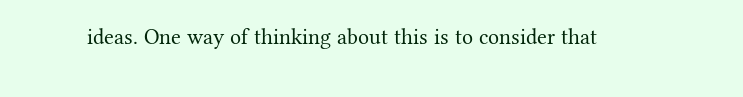ideas. One way of thinking about this is to consider that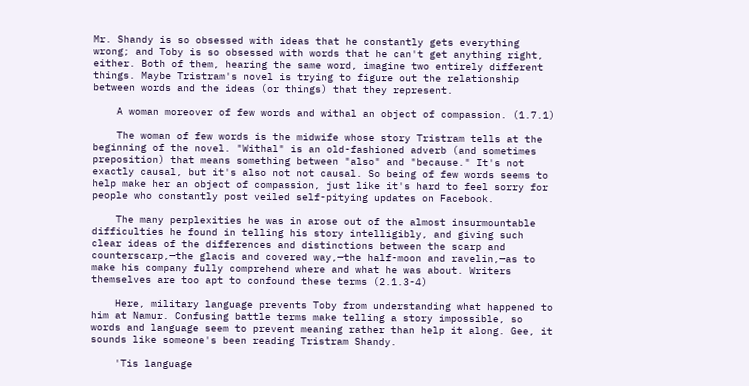Mr. Shandy is so obsessed with ideas that he constantly gets everything wrong; and Toby is so obsessed with words that he can't get anything right, either. Both of them, hearing the same word, imagine two entirely different things. Maybe Tristram's novel is trying to figure out the relationship between words and the ideas (or things) that they represent.

    A woman moreover of few words and withal an object of compassion. (1.7.1)

    The woman of few words is the midwife whose story Tristram tells at the beginning of the novel. "Withal" is an old-fashioned adverb (and sometimes preposition) that means something between "also" and "because." It's not exactly causal, but it's also not not causal. So being of few words seems to help make her an object of compassion, just like it's hard to feel sorry for people who constantly post veiled self-pitying updates on Facebook.

    The many perplexities he was in arose out of the almost insurmountable difficulties he found in telling his story intelligibly, and giving such clear ideas of the differences and distinctions between the scarp and counterscarp,—the glacis and covered way,—the half-moon and ravelin,—as to make his company fully comprehend where and what he was about. Writers themselves are too apt to confound these terms (2.1.3-4)

    Here, military language prevents Toby from understanding what happened to him at Namur. Confusing battle terms make telling a story impossible, so words and language seem to prevent meaning rather than help it along. Gee, it sounds like someone's been reading Tristram Shandy.

    'Tis language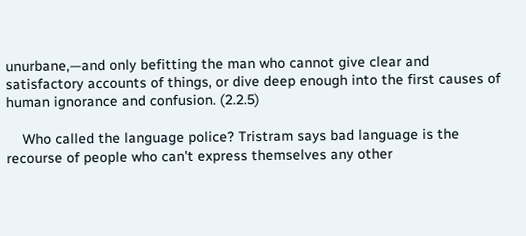unurbane,—and only befitting the man who cannot give clear and satisfactory accounts of things, or dive deep enough into the first causes of human ignorance and confusion. (2.2.5)

    Who called the language police? Tristram says bad language is the recourse of people who can't express themselves any other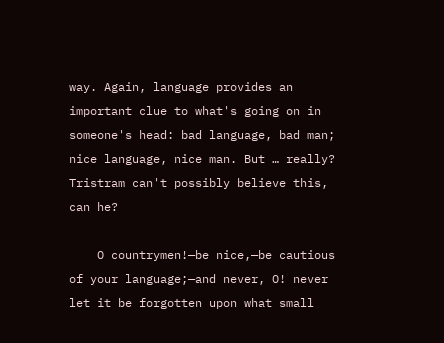way. Again, language provides an important clue to what's going on in someone's head: bad language, bad man; nice language, nice man. But … really? Tristram can't possibly believe this, can he?

    O countrymen!—be nice,—be cautious of your language;—and never, O! never let it be forgotten upon what small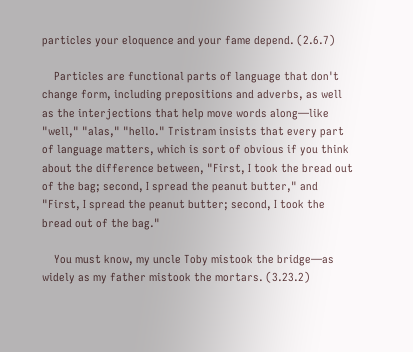particles your eloquence and your fame depend. (2.6.7)

    Particles are functional parts of language that don't change form, including prepositions and adverbs, as well as the interjections that help move words along—like "well," "alas," "hello." Tristram insists that every part of language matters, which is sort of obvious if you think about the difference between, "First, I took the bread out of the bag; second, I spread the peanut butter," and "First, I spread the peanut butter; second, I took the bread out of the bag."

    You must know, my uncle Toby mistook the bridge—as widely as my father mistook the mortars. (3.23.2)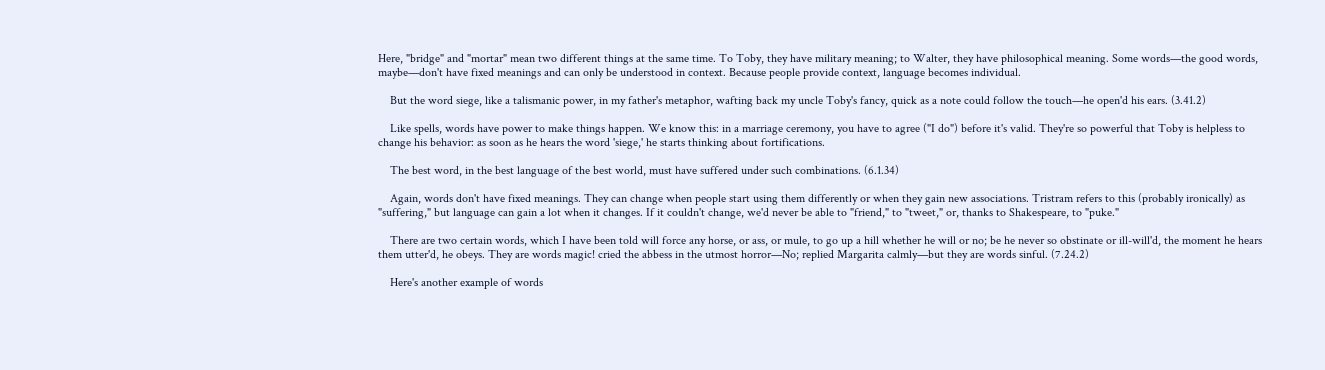Here, "bridge" and "mortar" mean two different things at the same time. To Toby, they have military meaning; to Walter, they have philosophical meaning. Some words—the good words, maybe—don't have fixed meanings and can only be understood in context. Because people provide context, language becomes individual.

    But the word siege, like a talismanic power, in my father's metaphor, wafting back my uncle Toby's fancy, quick as a note could follow the touch—he open'd his ears. (3.41.2)

    Like spells, words have power to make things happen. We know this: in a marriage ceremony, you have to agree ("I do") before it's valid. They're so powerful that Toby is helpless to change his behavior: as soon as he hears the word 'siege,' he starts thinking about fortifications.

    The best word, in the best language of the best world, must have suffered under such combinations. (6.1.34)

    Again, words don't have fixed meanings. They can change when people start using them differently or when they gain new associations. Tristram refers to this (probably ironically) as "suffering," but language can gain a lot when it changes. If it couldn't change, we'd never be able to "friend," to "tweet," or, thanks to Shakespeare, to "puke."

    There are two certain words, which I have been told will force any horse, or ass, or mule, to go up a hill whether he will or no; be he never so obstinate or ill-will'd, the moment he hears them utter'd, he obeys. They are words magic! cried the abbess in the utmost horror—No; replied Margarita calmly—but they are words sinful. (7.24.2)

    Here's another example of words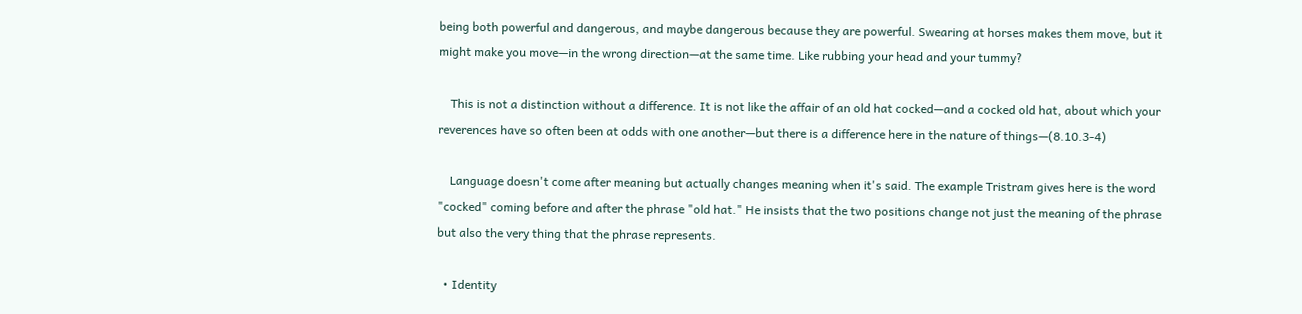being both powerful and dangerous, and maybe dangerous because they are powerful. Swearing at horses makes them move, but it might make you move—in the wrong direction—at the same time. Like rubbing your head and your tummy?

    This is not a distinction without a difference. It is not like the affair of an old hat cocked—and a cocked old hat, about which your reverences have so often been at odds with one another—but there is a difference here in the nature of things—(8.10.3-4)

    Language doesn't come after meaning but actually changes meaning when it's said. The example Tristram gives here is the word "cocked" coming before and after the phrase "old hat." He insists that the two positions change not just the meaning of the phrase but also the very thing that the phrase represents.

  • Identity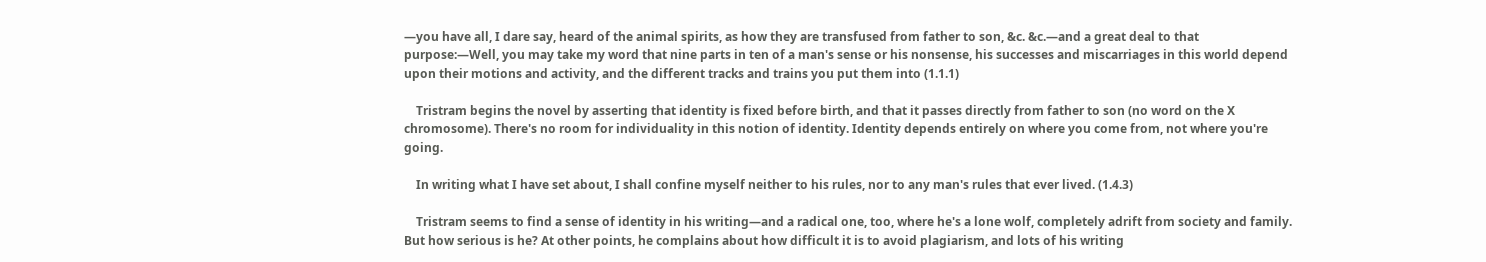—you have all, I dare say, heard of the animal spirits, as how they are transfused from father to son, &c. &c.—and a great deal to that purpose:—Well, you may take my word that nine parts in ten of a man's sense or his nonsense, his successes and miscarriages in this world depend upon their motions and activity, and the different tracks and trains you put them into (1.1.1)

    Tristram begins the novel by asserting that identity is fixed before birth, and that it passes directly from father to son (no word on the X chromosome). There's no room for individuality in this notion of identity. Identity depends entirely on where you come from, not where you're going.

    In writing what I have set about, I shall confine myself neither to his rules, nor to any man's rules that ever lived. (1.4.3)

    Tristram seems to find a sense of identity in his writing—and a radical one, too, where he's a lone wolf, completely adrift from society and family. But how serious is he? At other points, he complains about how difficult it is to avoid plagiarism, and lots of his writing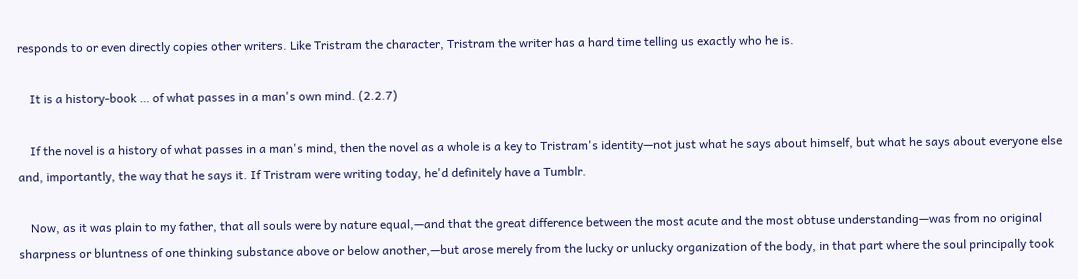responds to or even directly copies other writers. Like Tristram the character, Tristram the writer has a hard time telling us exactly who he is.

    It is a history-book … of what passes in a man's own mind. (2.2.7)

    If the novel is a history of what passes in a man's mind, then the novel as a whole is a key to Tristram's identity—not just what he says about himself, but what he says about everyone else and, importantly, the way that he says it. If Tristram were writing today, he'd definitely have a Tumblr.

    Now, as it was plain to my father, that all souls were by nature equal,—and that the great difference between the most acute and the most obtuse understanding—was from no original sharpness or bluntness of one thinking substance above or below another,—but arose merely from the lucky or unlucky organization of the body, in that part where the soul principally took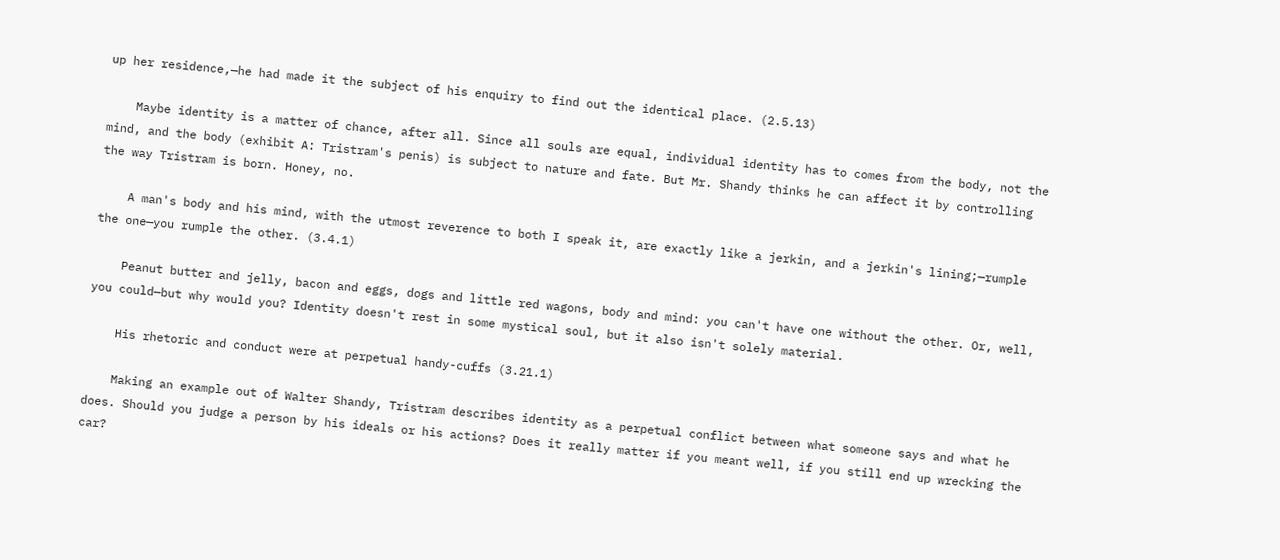up her residence,—he had made it the subject of his enquiry to find out the identical place. (2.5.13)

    Maybe identity is a matter of chance, after all. Since all souls are equal, individual identity has to comes from the body, not the mind, and the body (exhibit A: Tristram's penis) is subject to nature and fate. But Mr. Shandy thinks he can affect it by controlling the way Tristram is born. Honey, no.

    A man's body and his mind, with the utmost reverence to both I speak it, are exactly like a jerkin, and a jerkin's lining;—rumple the one—you rumple the other. (3.4.1)

    Peanut butter and jelly, bacon and eggs, dogs and little red wagons, body and mind: you can't have one without the other. Or, well, you could—but why would you? Identity doesn't rest in some mystical soul, but it also isn't solely material.

    His rhetoric and conduct were at perpetual handy-cuffs (3.21.1)

    Making an example out of Walter Shandy, Tristram describes identity as a perpetual conflict between what someone says and what he does. Should you judge a person by his ideals or his actions? Does it really matter if you meant well, if you still end up wrecking the car?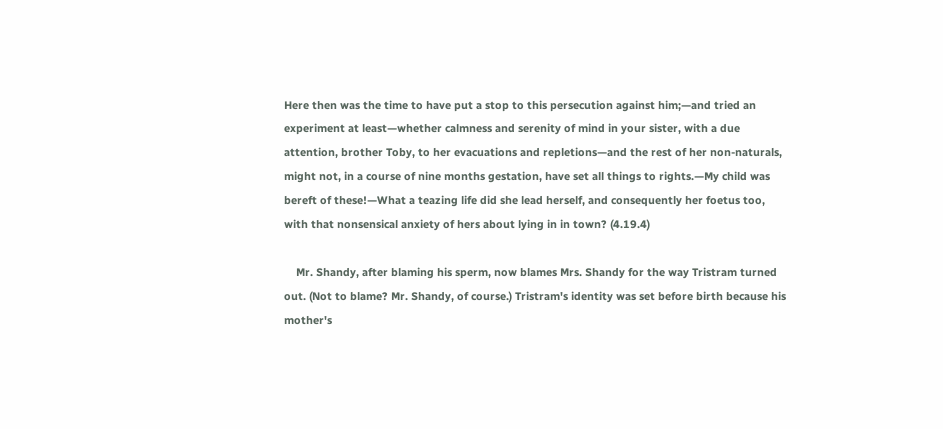Here then was the time to have put a stop to this persecution against him;—and tried an experiment at least—whether calmness and serenity of mind in your sister, with a due attention, brother Toby, to her evacuations and repletions—and the rest of her non-naturals, might not, in a course of nine months gestation, have set all things to rights.—My child was bereft of these!—What a teazing life did she lead herself, and consequently her foetus too, with that nonsensical anxiety of hers about lying in in town? (4.19.4)

    Mr. Shandy, after blaming his sperm, now blames Mrs. Shandy for the way Tristram turned out. (Not to blame? Mr. Shandy, of course.) Tristram's identity was set before birth because his mother's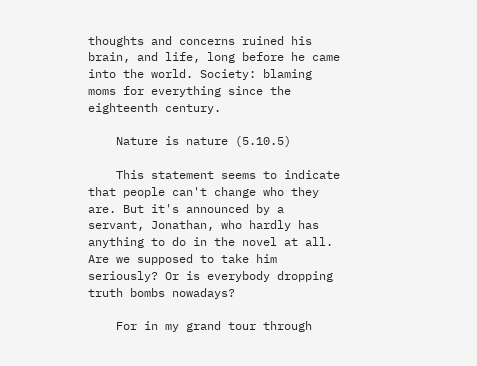thoughts and concerns ruined his brain, and life, long before he came into the world. Society: blaming moms for everything since the eighteenth century.

    Nature is nature (5.10.5)

    This statement seems to indicate that people can't change who they are. But it's announced by a servant, Jonathan, who hardly has anything to do in the novel at all. Are we supposed to take him seriously? Or is everybody dropping truth bombs nowadays?

    For in my grand tour through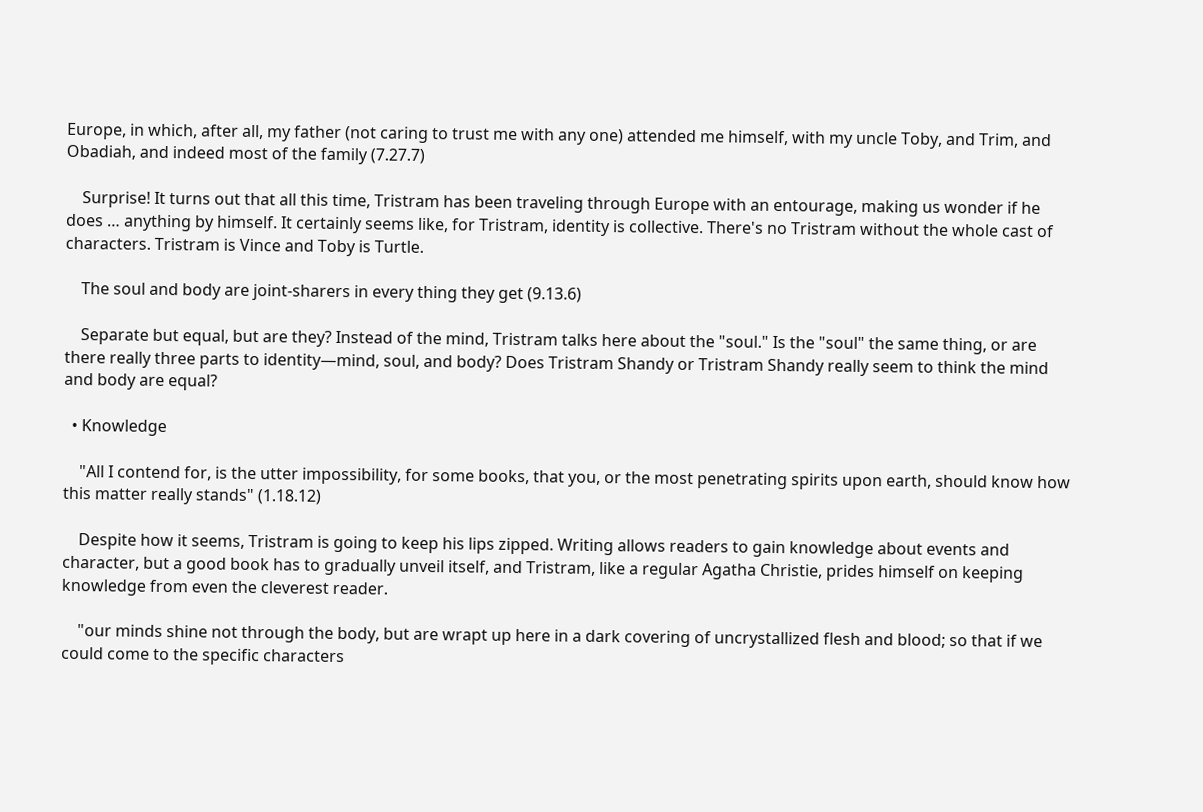Europe, in which, after all, my father (not caring to trust me with any one) attended me himself, with my uncle Toby, and Trim, and Obadiah, and indeed most of the family (7.27.7)

    Surprise! It turns out that all this time, Tristram has been traveling through Europe with an entourage, making us wonder if he does … anything by himself. It certainly seems like, for Tristram, identity is collective. There's no Tristram without the whole cast of characters. Tristram is Vince and Toby is Turtle.

    The soul and body are joint-sharers in every thing they get (9.13.6)

    Separate but equal, but are they? Instead of the mind, Tristram talks here about the "soul." Is the "soul" the same thing, or are there really three parts to identity—mind, soul, and body? Does Tristram Shandy or Tristram Shandy really seem to think the mind and body are equal?

  • Knowledge

    "All I contend for, is the utter impossibility, for some books, that you, or the most penetrating spirits upon earth, should know how this matter really stands" (1.18.12)

    Despite how it seems, Tristram is going to keep his lips zipped. Writing allows readers to gain knowledge about events and character, but a good book has to gradually unveil itself, and Tristram, like a regular Agatha Christie, prides himself on keeping knowledge from even the cleverest reader.

    "our minds shine not through the body, but are wrapt up here in a dark covering of uncrystallized flesh and blood; so that if we could come to the specific characters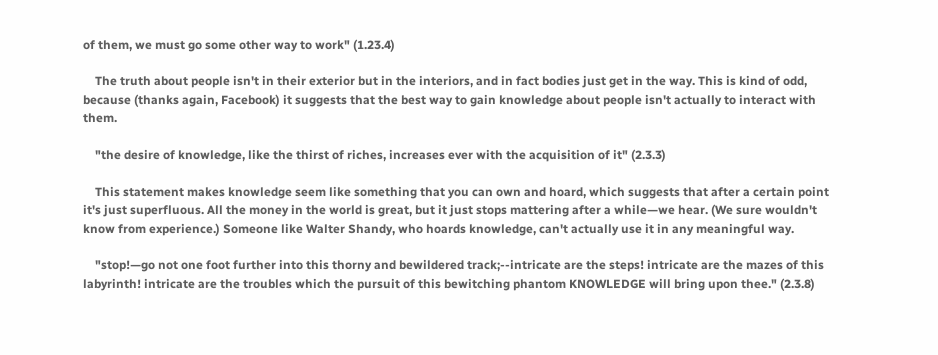of them, we must go some other way to work" (1.23.4)

    The truth about people isn't in their exterior but in the interiors, and in fact bodies just get in the way. This is kind of odd, because (thanks again, Facebook) it suggests that the best way to gain knowledge about people isn't actually to interact with them.

    "the desire of knowledge, like the thirst of riches, increases ever with the acquisition of it" (2.3.3)

    This statement makes knowledge seem like something that you can own and hoard, which suggests that after a certain point it's just superfluous. All the money in the world is great, but it just stops mattering after a while—we hear. (We sure wouldn't know from experience.) Someone like Walter Shandy, who hoards knowledge, can't actually use it in any meaningful way.

    "stop!—go not one foot further into this thorny and bewildered track;--intricate are the steps! intricate are the mazes of this labyrinth! intricate are the troubles which the pursuit of this bewitching phantom KNOWLEDGE will bring upon thee." (2.3.8)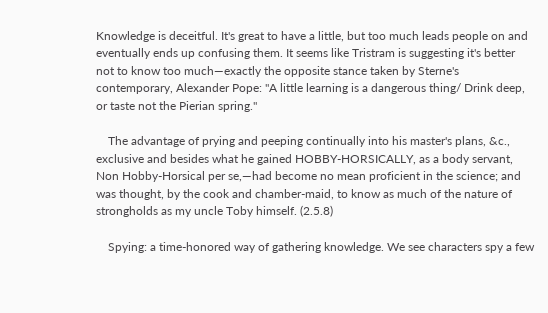Knowledge is deceitful. It's great to have a little, but too much leads people on and eventually ends up confusing them. It seems like Tristram is suggesting it's better not to know too much—exactly the opposite stance taken by Sterne's contemporary, Alexander Pope: "A little learning is a dangerous thing/ Drink deep, or taste not the Pierian spring."

    The advantage of prying and peeping continually into his master's plans, &c., exclusive and besides what he gained HOBBY-HORSICALLY, as a body servant, Non Hobby-Horsical per se,—had become no mean proficient in the science; and was thought, by the cook and chamber-maid, to know as much of the nature of strongholds as my uncle Toby himself. (2.5.8)

    Spying: a time-honored way of gathering knowledge. We see characters spy a few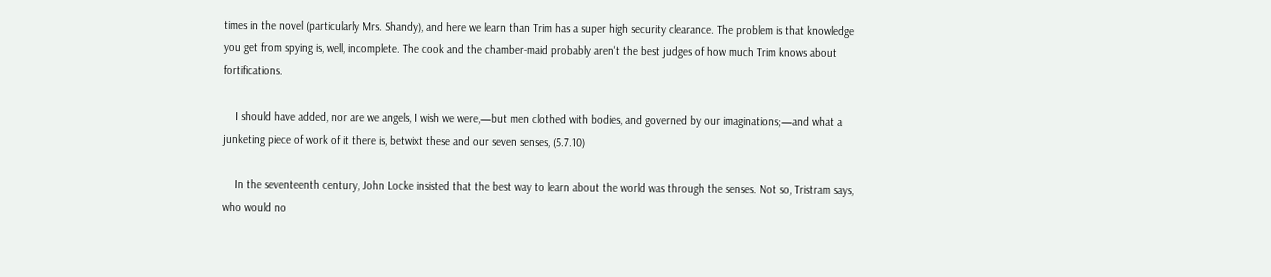times in the novel (particularly Mrs. Shandy), and here we learn than Trim has a super high security clearance. The problem is that knowledge you get from spying is, well, incomplete. The cook and the chamber-maid probably aren't the best judges of how much Trim knows about fortifications.

    I should have added, nor are we angels, I wish we were,—but men clothed with bodies, and governed by our imaginations;—and what a junketing piece of work of it there is, betwixt these and our seven senses, (5.7.10)

    In the seventeenth century, John Locke insisted that the best way to learn about the world was through the senses. Not so, Tristram says, who would no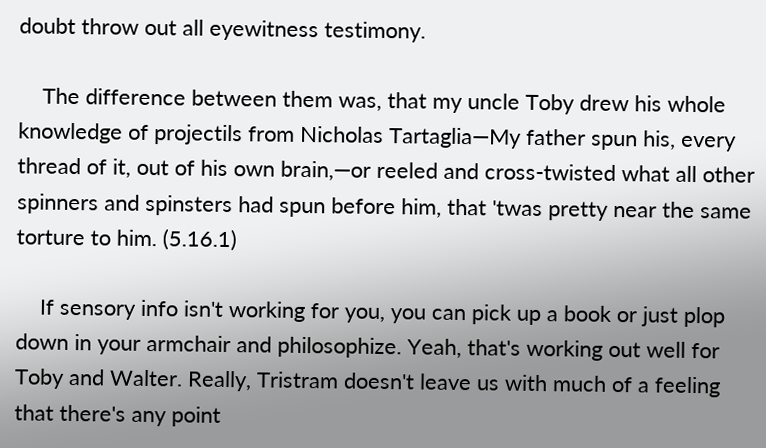doubt throw out all eyewitness testimony.

    The difference between them was, that my uncle Toby drew his whole knowledge of projectils from Nicholas Tartaglia—My father spun his, every thread of it, out of his own brain,—or reeled and cross-twisted what all other spinners and spinsters had spun before him, that 'twas pretty near the same torture to him. (5.16.1)

    If sensory info isn't working for you, you can pick up a book or just plop down in your armchair and philosophize. Yeah, that's working out well for Toby and Walter. Really, Tristram doesn't leave us with much of a feeling that there's any point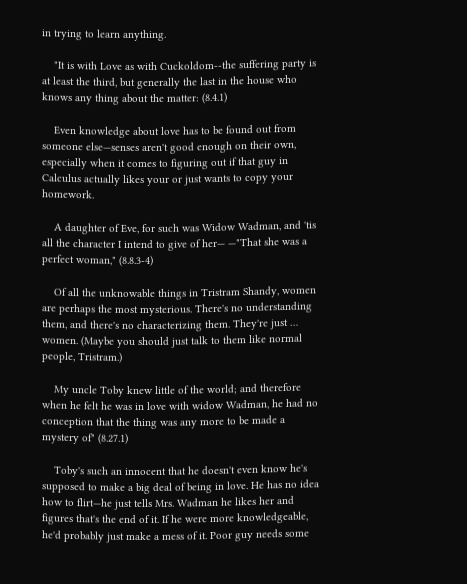in trying to learn anything.

    "It is with Love as with Cuckoldom--the suffering party is at least the third, but generally the last in the house who knows any thing about the matter: (8.4.1)

    Even knowledge about love has to be found out from someone else—senses aren't good enough on their own, especially when it comes to figuring out if that guy in Calculus actually likes your or just wants to copy your homework.

    A daughter of Eve, for such was Widow Wadman, and 'tis all the character I intend to give of her— —"That she was a perfect woman," (8.8.3-4)

    Of all the unknowable things in Tristram Shandy, women are perhaps the most mysterious. There's no understanding them, and there's no characterizing them. They're just … women. (Maybe you should just talk to them like normal people, Tristram.)

    My uncle Toby knew little of the world; and therefore when he felt he was in love with widow Wadman, he had no conception that the thing was any more to be made a mystery of" (8.27.1)

    Toby's such an innocent that he doesn't even know he's supposed to make a big deal of being in love. He has no idea how to flirt—he just tells Mrs. Wadman he likes her and figures that's the end of it. If he were more knowledgeable, he'd probably just make a mess of it. Poor guy needs some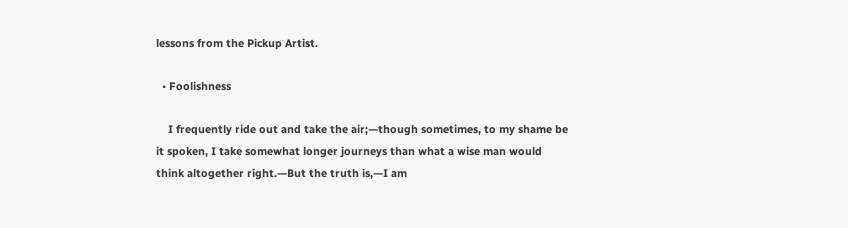lessons from the Pickup Artist.

  • Foolishness

    I frequently ride out and take the air;—though sometimes, to my shame be it spoken, I take somewhat longer journeys than what a wise man would think altogether right.—But the truth is,—I am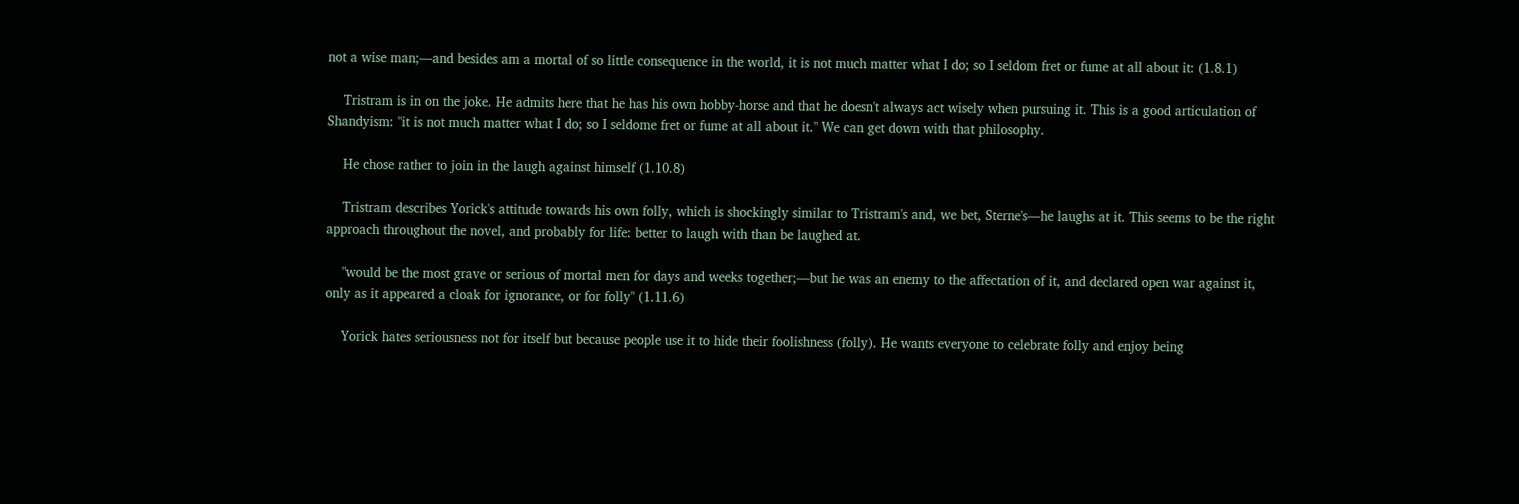not a wise man;—and besides am a mortal of so little consequence in the world, it is not much matter what I do; so I seldom fret or fume at all about it: (1.8.1)

    Tristram is in on the joke. He admits here that he has his own hobby-horse and that he doesn't always act wisely when pursuing it. This is a good articulation of Shandyism: "it is not much matter what I do; so I seldome fret or fume at all about it." We can get down with that philosophy.

    He chose rather to join in the laugh against himself (1.10.8)

    Tristram describes Yorick's attitude towards his own folly, which is shockingly similar to Tristram's and, we bet, Sterne's—he laughs at it. This seems to be the right approach throughout the novel, and probably for life: better to laugh with than be laughed at.

    "would be the most grave or serious of mortal men for days and weeks together;—but he was an enemy to the affectation of it, and declared open war against it, only as it appeared a cloak for ignorance, or for folly" (1.11.6)

    Yorick hates seriousness not for itself but because people use it to hide their foolishness (folly). He wants everyone to celebrate folly and enjoy being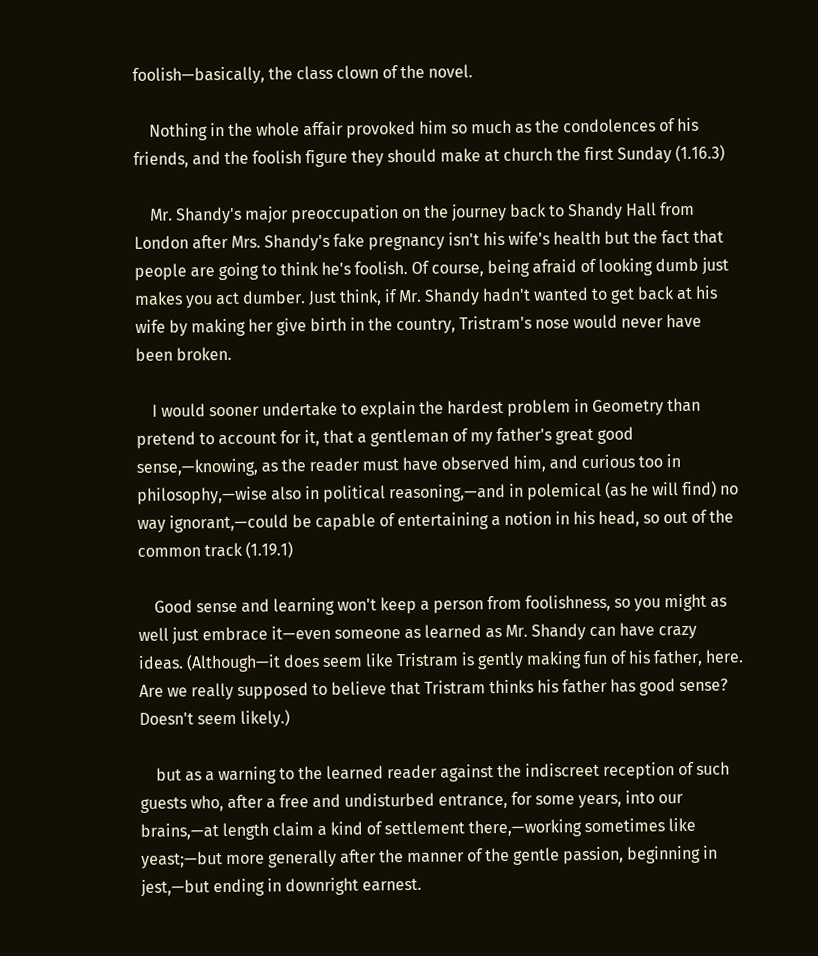foolish—basically, the class clown of the novel.

    Nothing in the whole affair provoked him so much as the condolences of his friends, and the foolish figure they should make at church the first Sunday (1.16.3)

    Mr. Shandy's major preoccupation on the journey back to Shandy Hall from London after Mrs. Shandy's fake pregnancy isn't his wife's health but the fact that people are going to think he's foolish. Of course, being afraid of looking dumb just makes you act dumber. Just think, if Mr. Shandy hadn't wanted to get back at his wife by making her give birth in the country, Tristram's nose would never have been broken.

    I would sooner undertake to explain the hardest problem in Geometry than pretend to account for it, that a gentleman of my father's great good sense,—knowing, as the reader must have observed him, and curious too in philosophy,—wise also in political reasoning,—and in polemical (as he will find) no way ignorant,—could be capable of entertaining a notion in his head, so out of the common track (1.19.1)

    Good sense and learning won't keep a person from foolishness, so you might as well just embrace it—even someone as learned as Mr. Shandy can have crazy ideas. (Although—it does seem like Tristram is gently making fun of his father, here. Are we really supposed to believe that Tristram thinks his father has good sense? Doesn't seem likely.)

    but as a warning to the learned reader against the indiscreet reception of such guests who, after a free and undisturbed entrance, for some years, into our brains,—at length claim a kind of settlement there,—working sometimes like yeast;—but more generally after the manner of the gentle passion, beginning in jest,—but ending in downright earnest.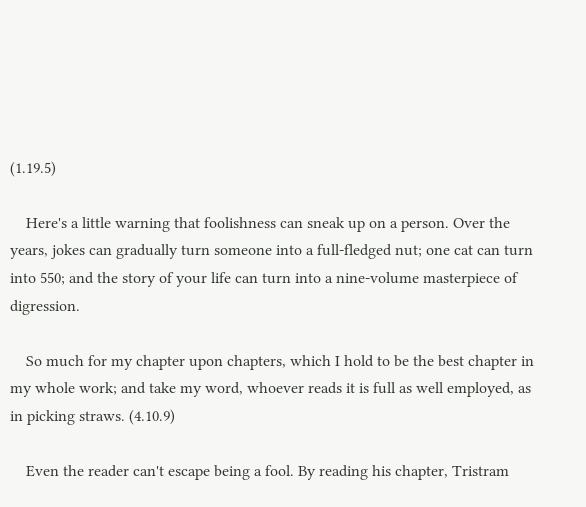(1.19.5)

    Here's a little warning that foolishness can sneak up on a person. Over the years, jokes can gradually turn someone into a full-fledged nut; one cat can turn into 550; and the story of your life can turn into a nine-volume masterpiece of digression.

    So much for my chapter upon chapters, which I hold to be the best chapter in my whole work; and take my word, whoever reads it is full as well employed, as in picking straws. (4.10.9)

    Even the reader can't escape being a fool. By reading his chapter, Tristram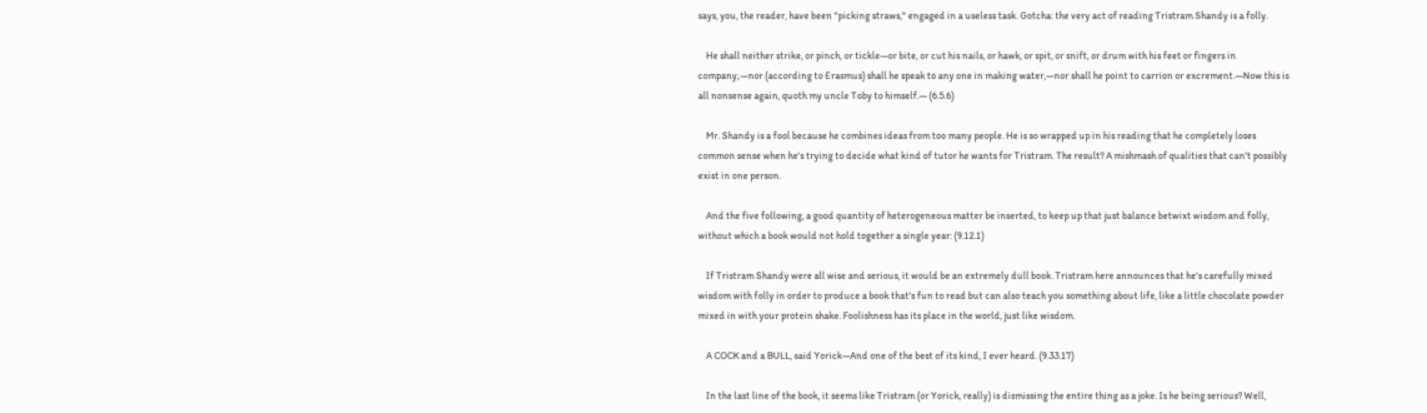says, you, the reader, have been "picking straws," engaged in a useless task. Gotcha: the very act of reading Tristram Shandy is a folly.

    He shall neither strike, or pinch, or tickle—or bite, or cut his nails, or hawk, or spit, or snift, or drum with his feet or fingers in company;—nor (according to Erasmus) shall he speak to any one in making water,—nor shall he point to carrion or excrement.—Now this is all nonsense again, quoth my uncle Toby to himself.— (6.5.6)

    Mr. Shandy is a fool because he combines ideas from too many people. He is so wrapped up in his reading that he completely loses common sense when he's trying to decide what kind of tutor he wants for Tristram. The result? A mishmash of qualities that can't possibly exist in one person.

    And the five following, a good quantity of heterogeneous matter be inserted, to keep up that just balance betwixt wisdom and folly, without which a book would not hold together a single year: (9.12.1)

    If Tristram Shandy were all wise and serious, it would be an extremely dull book. Tristram here announces that he's carefully mixed wisdom with folly in order to produce a book that's fun to read but can also teach you something about life, like a little chocolate powder mixed in with your protein shake. Foolishness has its place in the world, just like wisdom.

    A COCK and a BULL, said Yorick—And one of the best of its kind, I ever heard. (9.33.17)

    In the last line of the book, it seems like Tristram (or Yorick, really) is dismissing the entire thing as a joke. Is he being serious? Well,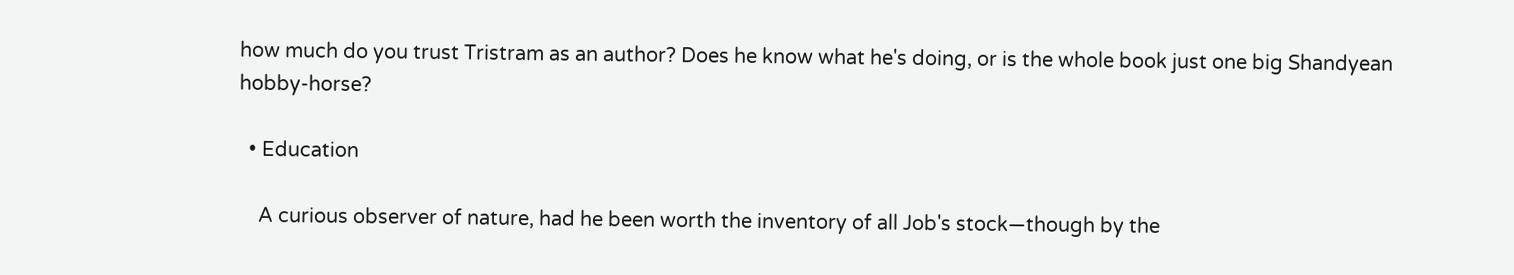how much do you trust Tristram as an author? Does he know what he's doing, or is the whole book just one big Shandyean hobby-horse?

  • Education

    A curious observer of nature, had he been worth the inventory of all Job's stock—though by the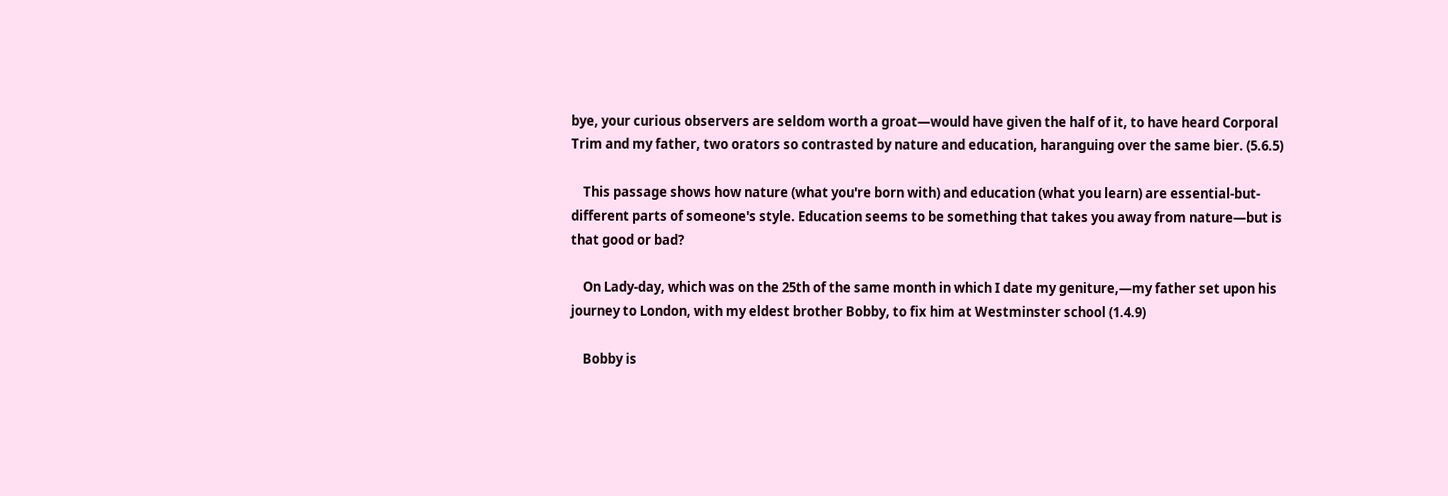bye, your curious observers are seldom worth a groat—would have given the half of it, to have heard Corporal Trim and my father, two orators so contrasted by nature and education, haranguing over the same bier. (5.6.5)

    This passage shows how nature (what you're born with) and education (what you learn) are essential-but-different parts of someone's style. Education seems to be something that takes you away from nature—but is that good or bad?

    On Lady-day, which was on the 25th of the same month in which I date my geniture,—my father set upon his journey to London, with my eldest brother Bobby, to fix him at Westminster school (1.4.9)

    Bobby is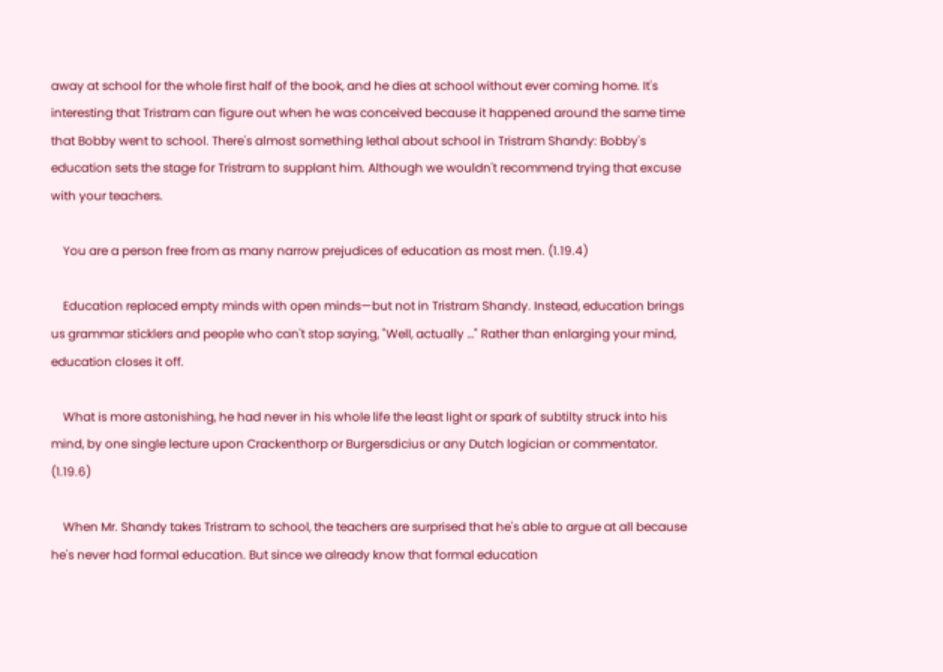away at school for the whole first half of the book, and he dies at school without ever coming home. It's interesting that Tristram can figure out when he was conceived because it happened around the same time that Bobby went to school. There's almost something lethal about school in Tristram Shandy: Bobby's education sets the stage for Tristram to supplant him. Although we wouldn't recommend trying that excuse with your teachers.

    You are a person free from as many narrow prejudices of education as most men. (1.19.4)

    Education replaced empty minds with open minds—but not in Tristram Shandy. Instead, education brings us grammar sticklers and people who can't stop saying, "Well, actually …" Rather than enlarging your mind, education closes it off.

    What is more astonishing, he had never in his whole life the least light or spark of subtilty struck into his mind, by one single lecture upon Crackenthorp or Burgersdicius or any Dutch logician or commentator. (1.19.6)

    When Mr. Shandy takes Tristram to school, the teachers are surprised that he's able to argue at all because he's never had formal education. But since we already know that formal education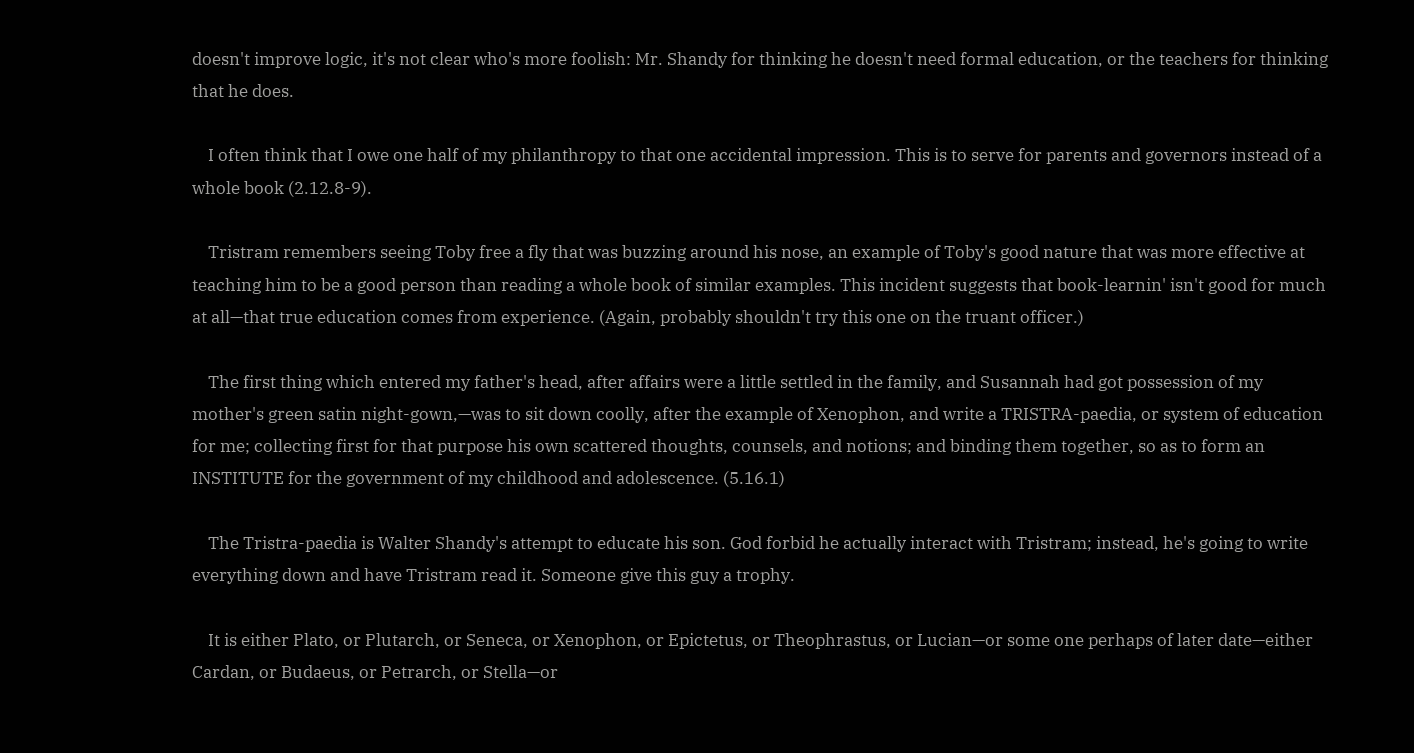doesn't improve logic, it's not clear who's more foolish: Mr. Shandy for thinking he doesn't need formal education, or the teachers for thinking that he does.

    I often think that I owe one half of my philanthropy to that one accidental impression. This is to serve for parents and governors instead of a whole book (2.12.8-9).

    Tristram remembers seeing Toby free a fly that was buzzing around his nose, an example of Toby's good nature that was more effective at teaching him to be a good person than reading a whole book of similar examples. This incident suggests that book-learnin' isn't good for much at all—that true education comes from experience. (Again, probably shouldn't try this one on the truant officer.)

    The first thing which entered my father's head, after affairs were a little settled in the family, and Susannah had got possession of my mother's green satin night-gown,—was to sit down coolly, after the example of Xenophon, and write a TRISTRA-paedia, or system of education for me; collecting first for that purpose his own scattered thoughts, counsels, and notions; and binding them together, so as to form an INSTITUTE for the government of my childhood and adolescence. (5.16.1)

    The Tristra-paedia is Walter Shandy's attempt to educate his son. God forbid he actually interact with Tristram; instead, he's going to write everything down and have Tristram read it. Someone give this guy a trophy.

    It is either Plato, or Plutarch, or Seneca, or Xenophon, or Epictetus, or Theophrastus, or Lucian—or some one perhaps of later date—either Cardan, or Budaeus, or Petrarch, or Stella—or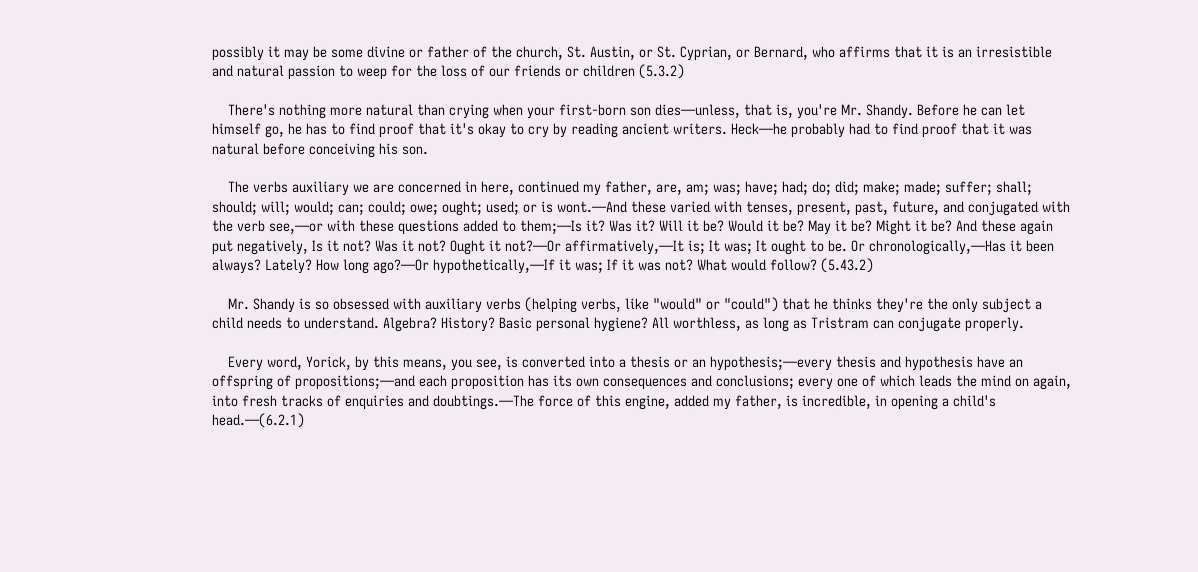possibly it may be some divine or father of the church, St. Austin, or St. Cyprian, or Bernard, who affirms that it is an irresistible and natural passion to weep for the loss of our friends or children (5.3.2)

    There's nothing more natural than crying when your first-born son dies—unless, that is, you're Mr. Shandy. Before he can let himself go, he has to find proof that it's okay to cry by reading ancient writers. Heck—he probably had to find proof that it was natural before conceiving his son.

    The verbs auxiliary we are concerned in here, continued my father, are, am; was; have; had; do; did; make; made; suffer; shall; should; will; would; can; could; owe; ought; used; or is wont.—And these varied with tenses, present, past, future, and conjugated with the verb see,—or with these questions added to them;—Is it? Was it? Will it be? Would it be? May it be? Might it be? And these again put negatively, Is it not? Was it not? Ought it not?—Or affirmatively,—It is; It was; It ought to be. Or chronologically,—Has it been always? Lately? How long ago?—Or hypothetically,—If it was; If it was not? What would follow? (5.43.2)

    Mr. Shandy is so obsessed with auxiliary verbs (helping verbs, like "would" or "could") that he thinks they're the only subject a child needs to understand. Algebra? History? Basic personal hygiene? All worthless, as long as Tristram can conjugate properly.

    Every word, Yorick, by this means, you see, is converted into a thesis or an hypothesis;—every thesis and hypothesis have an offspring of propositions;—and each proposition has its own consequences and conclusions; every one of which leads the mind on again, into fresh tracks of enquiries and doubtings.—The force of this engine, added my father, is incredible, in opening a child's head.—(6.2.1)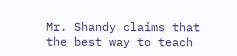Mr. Shandy claims that the best way to teach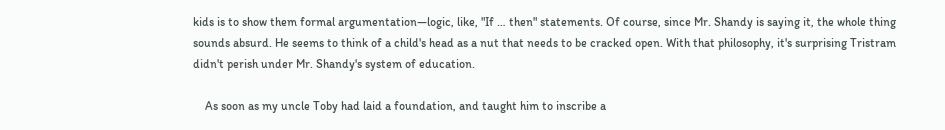kids is to show them formal argumentation—logic, like, "If … then" statements. Of course, since Mr. Shandy is saying it, the whole thing sounds absurd. He seems to think of a child's head as a nut that needs to be cracked open. With that philosophy, it's surprising Tristram didn't perish under Mr. Shandy's system of education.

    As soon as my uncle Toby had laid a foundation, and taught him to inscribe a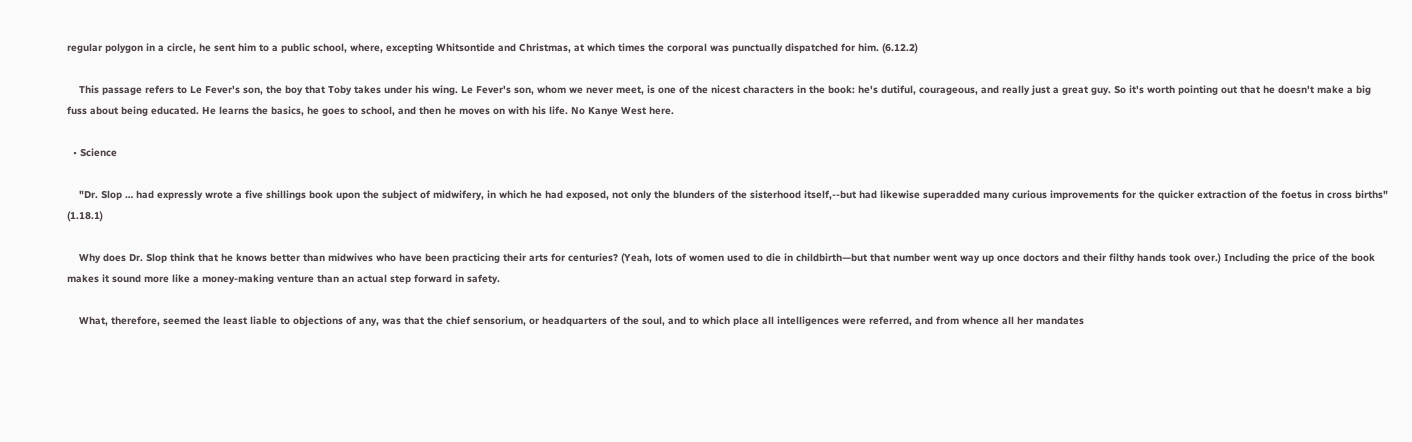regular polygon in a circle, he sent him to a public school, where, excepting Whitsontide and Christmas, at which times the corporal was punctually dispatched for him. (6.12.2)

    This passage refers to Le Fever's son, the boy that Toby takes under his wing. Le Fever's son, whom we never meet, is one of the nicest characters in the book: he's dutiful, courageous, and really just a great guy. So it's worth pointing out that he doesn't make a big fuss about being educated. He learns the basics, he goes to school, and then he moves on with his life. No Kanye West here.

  • Science

    "Dr. Slop … had expressly wrote a five shillings book upon the subject of midwifery, in which he had exposed, not only the blunders of the sisterhood itself,--but had likewise superadded many curious improvements for the quicker extraction of the foetus in cross births" (1.18.1)

    Why does Dr. Slop think that he knows better than midwives who have been practicing their arts for centuries? (Yeah, lots of women used to die in childbirth—but that number went way up once doctors and their filthy hands took over.) Including the price of the book makes it sound more like a money-making venture than an actual step forward in safety.

    What, therefore, seemed the least liable to objections of any, was that the chief sensorium, or headquarters of the soul, and to which place all intelligences were referred, and from whence all her mandates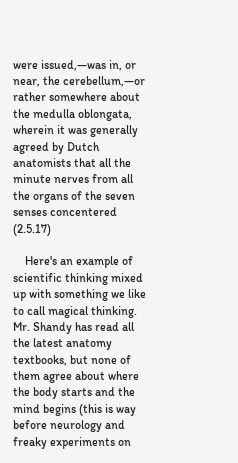were issued,—was in, or near, the cerebellum,—or rather somewhere about the medulla oblongata, wherein it was generally agreed by Dutch anatomists that all the minute nerves from all the organs of the seven senses concentered (2.5.17)

    Here's an example of scientific thinking mixed up with something we like to call magical thinking. Mr. Shandy has read all the latest anatomy textbooks, but none of them agree about where the body starts and the mind begins (this is way before neurology and freaky experiments on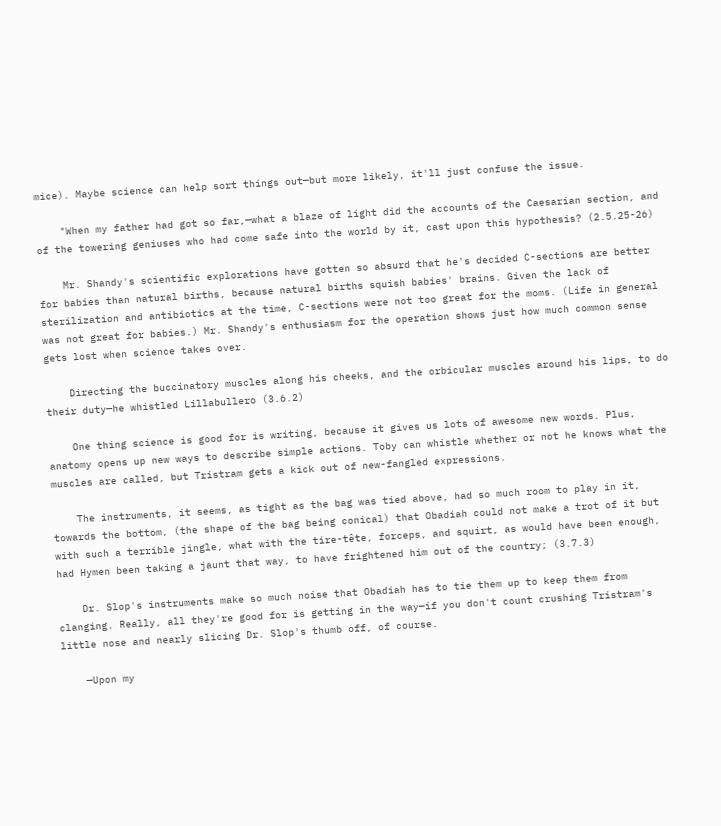mice). Maybe science can help sort things out—but more likely, it'll just confuse the issue.

    "When my father had got so far,—what a blaze of light did the accounts of the Caesarian section, and of the towering geniuses who had come safe into the world by it, cast upon this hypothesis? (2.5.25-26)

    Mr. Shandy's scientific explorations have gotten so absurd that he's decided C-sections are better for babies than natural births, because natural births squish babies' brains. Given the lack of sterilization and antibiotics at the time, C-sections were not too great for the moms. (Life in general was not great for babies.) Mr. Shandy's enthusiasm for the operation shows just how much common sense gets lost when science takes over.

    Directing the buccinatory muscles along his cheeks, and the orbicular muscles around his lips, to do their duty—he whistled Lillabullero (3.6.2)

    One thing science is good for is writing, because it gives us lots of awesome new words. Plus, anatomy opens up new ways to describe simple actions. Toby can whistle whether or not he knows what the muscles are called, but Tristram gets a kick out of new-fangled expressions.

    The instruments, it seems, as tight as the bag was tied above, had so much room to play in it, towards the bottom, (the shape of the bag being conical) that Obadiah could not make a trot of it but with such a terrible jingle, what with the tire-tête, forceps, and squirt, as would have been enough, had Hymen been taking a jaunt that way, to have frightened him out of the country; (3.7.3)

    Dr. Slop's instruments make so much noise that Obadiah has to tie them up to keep them from clanging. Really, all they're good for is getting in the way—if you don't count crushing Tristram's little nose and nearly slicing Dr. Slop's thumb off, of course.

    —Upon my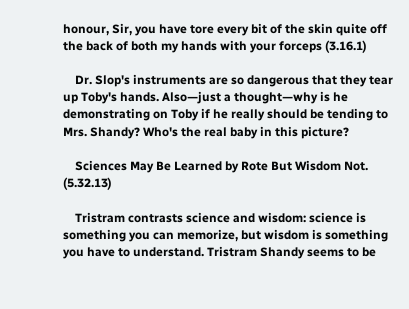honour, Sir, you have tore every bit of the skin quite off the back of both my hands with your forceps (3.16.1)

    Dr. Slop's instruments are so dangerous that they tear up Toby's hands. Also—just a thought—why is he demonstrating on Toby if he really should be tending to Mrs. Shandy? Who's the real baby in this picture?

    Sciences May Be Learned by Rote But Wisdom Not. (5.32.13)

    Tristram contrasts science and wisdom: science is something you can memorize, but wisdom is something you have to understand. Tristram Shandy seems to be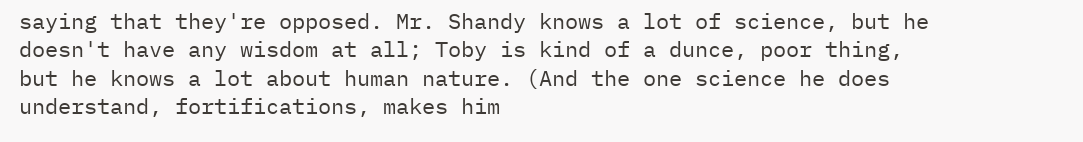saying that they're opposed. Mr. Shandy knows a lot of science, but he doesn't have any wisdom at all; Toby is kind of a dunce, poor thing, but he knows a lot about human nature. (And the one science he does understand, fortifications, makes him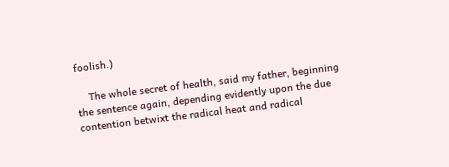foolish.)

    The whole secret of health, said my father, beginning the sentence again, depending evidently upon the due contention betwixt the radical heat and radical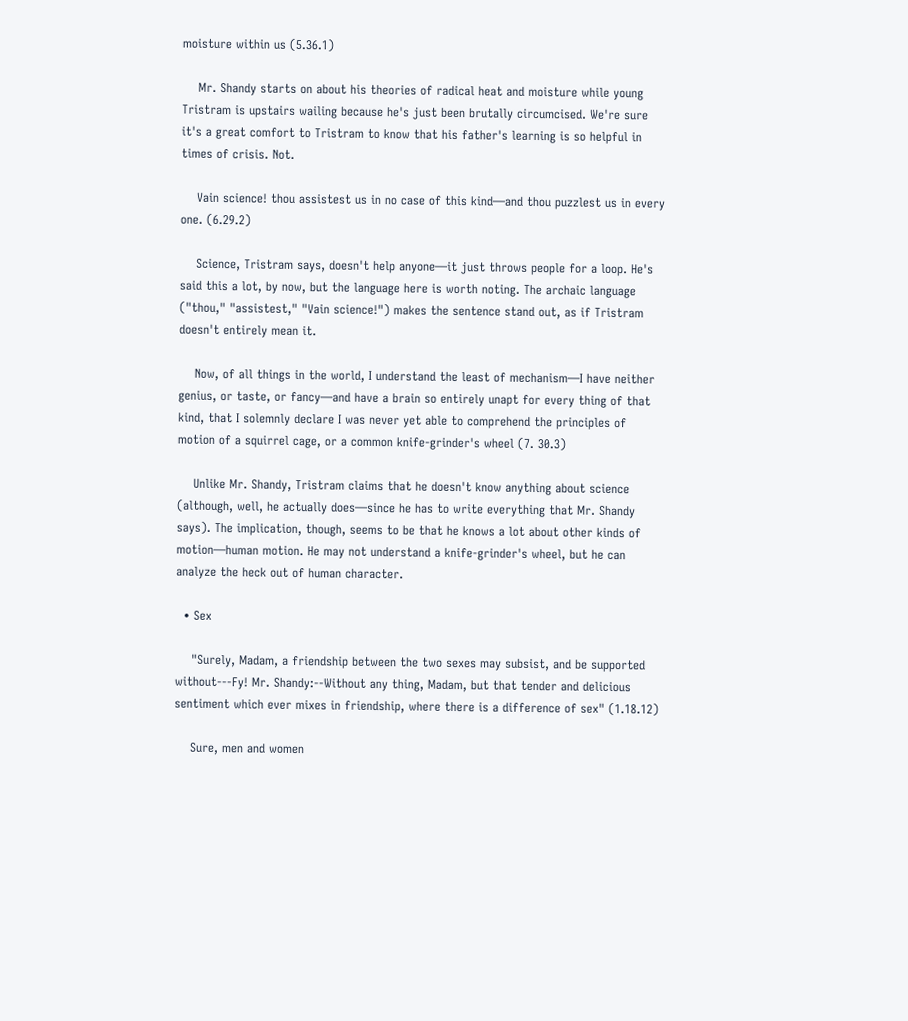moisture within us (5.36.1)

    Mr. Shandy starts on about his theories of radical heat and moisture while young Tristram is upstairs wailing because he's just been brutally circumcised. We're sure it's a great comfort to Tristram to know that his father's learning is so helpful in times of crisis. Not.

    Vain science! thou assistest us in no case of this kind—and thou puzzlest us in every one. (6.29.2)

    Science, Tristram says, doesn't help anyone—it just throws people for a loop. He's said this a lot, by now, but the language here is worth noting. The archaic language ("thou," "assistest," "Vain science!") makes the sentence stand out, as if Tristram doesn't entirely mean it.

    Now, of all things in the world, I understand the least of mechanism—I have neither genius, or taste, or fancy—and have a brain so entirely unapt for every thing of that kind, that I solemnly declare I was never yet able to comprehend the principles of motion of a squirrel cage, or a common knife-grinder's wheel (7. 30.3)

    Unlike Mr. Shandy, Tristram claims that he doesn't know anything about science (although, well, he actually does—since he has to write everything that Mr. Shandy says). The implication, though, seems to be that he knows a lot about other kinds of motion—human motion. He may not understand a knife-grinder's wheel, but he can analyze the heck out of human character.

  • Sex

    "Surely, Madam, a friendship between the two sexes may subsist, and be supported without---Fy! Mr. Shandy:--Without any thing, Madam, but that tender and delicious sentiment which ever mixes in friendship, where there is a difference of sex" (1.18.12)

    Sure, men and women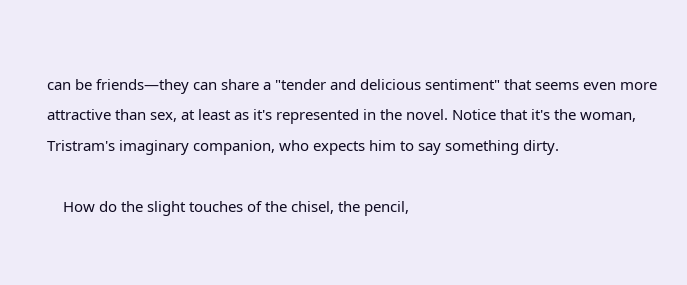can be friends—they can share a "tender and delicious sentiment" that seems even more attractive than sex, at least as it's represented in the novel. Notice that it's the woman, Tristram's imaginary companion, who expects him to say something dirty.

    How do the slight touches of the chisel, the pencil,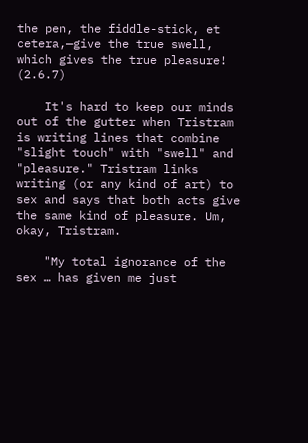the pen, the fiddle-stick, et cetera,—give the true swell, which gives the true pleasure! (2.6.7)

    It's hard to keep our minds out of the gutter when Tristram is writing lines that combine "slight touch" with "swell" and "pleasure." Tristram links writing (or any kind of art) to sex and says that both acts give the same kind of pleasure. Um, okay, Tristram.

    "My total ignorance of the sex … has given me just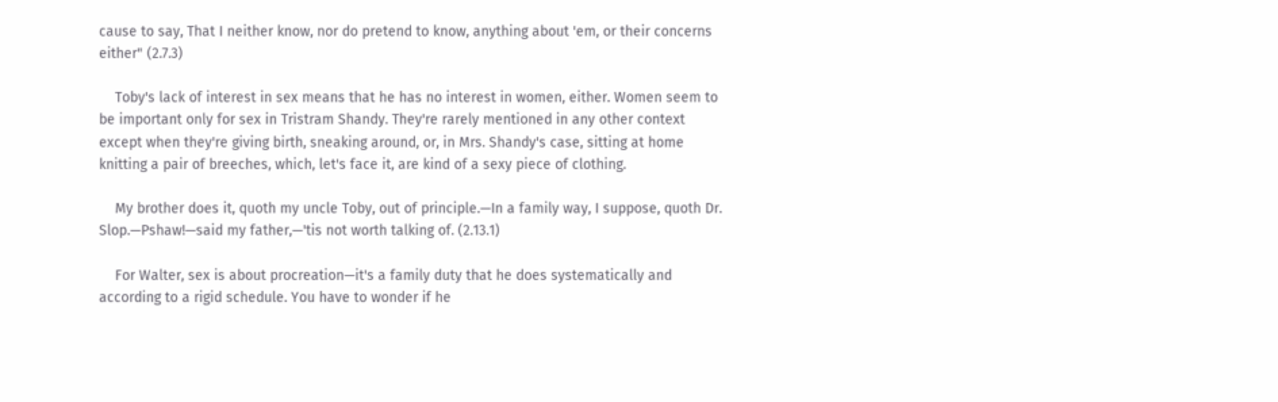cause to say, That I neither know, nor do pretend to know, anything about 'em, or their concerns either" (2.7.3)

    Toby's lack of interest in sex means that he has no interest in women, either. Women seem to be important only for sex in Tristram Shandy. They're rarely mentioned in any other context except when they're giving birth, sneaking around, or, in Mrs. Shandy's case, sitting at home knitting a pair of breeches, which, let's face it, are kind of a sexy piece of clothing.

    My brother does it, quoth my uncle Toby, out of principle.—In a family way, I suppose, quoth Dr. Slop.—Pshaw!—said my father,—'tis not worth talking of. (2.13.1)

    For Walter, sex is about procreation—it's a family duty that he does systematically and according to a rigid schedule. You have to wonder if he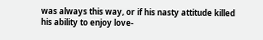was always this way, or if his nasty attitude killed his ability to enjoy love-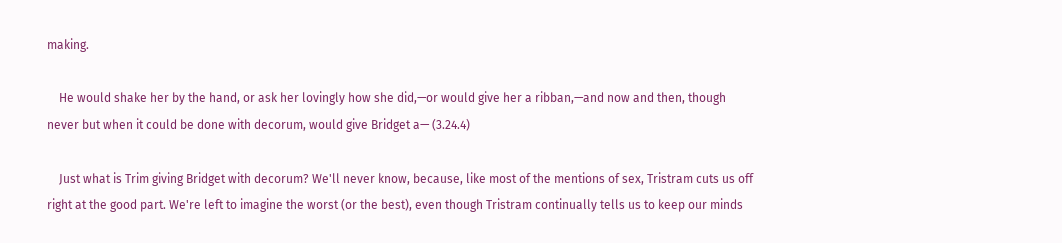making.

    He would shake her by the hand, or ask her lovingly how she did,—or would give her a ribban,—and now and then, though never but when it could be done with decorum, would give Bridget a— (3.24.4)

    Just what is Trim giving Bridget with decorum? We'll never know, because, like most of the mentions of sex, Tristram cuts us off right at the good part. We're left to imagine the worst (or the best), even though Tristram continually tells us to keep our minds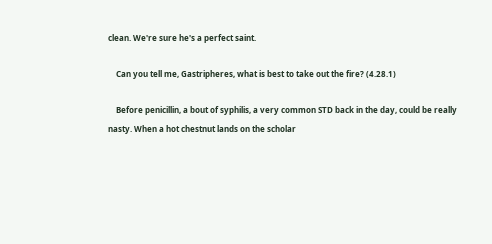clean. We're sure he's a perfect saint.

    Can you tell me, Gastripheres, what is best to take out the fire? (4.28.1)

    Before penicillin, a bout of syphilis, a very common STD back in the day, could be really nasty. When a hot chestnut lands on the scholar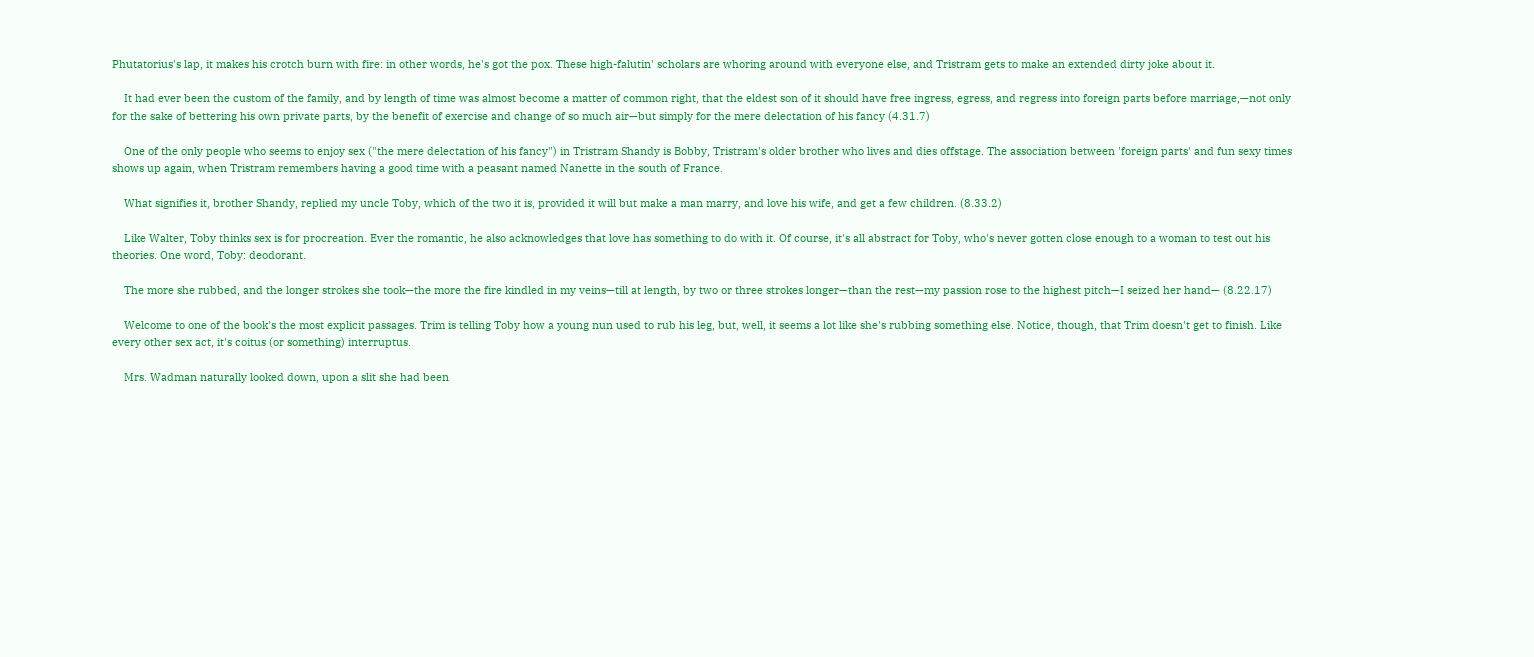Phutatorius's lap, it makes his crotch burn with fire: in other words, he's got the pox. These high-falutin' scholars are whoring around with everyone else, and Tristram gets to make an extended dirty joke about it.

    It had ever been the custom of the family, and by length of time was almost become a matter of common right, that the eldest son of it should have free ingress, egress, and regress into foreign parts before marriage,—not only for the sake of bettering his own private parts, by the benefit of exercise and change of so much air—but simply for the mere delectation of his fancy (4.31.7)

    One of the only people who seems to enjoy sex ("the mere delectation of his fancy") in Tristram Shandy is Bobby, Tristram's older brother who lives and dies offstage. The association between 'foreign parts' and fun sexy times shows up again, when Tristram remembers having a good time with a peasant named Nanette in the south of France.

    What signifies it, brother Shandy, replied my uncle Toby, which of the two it is, provided it will but make a man marry, and love his wife, and get a few children. (8.33.2)

    Like Walter, Toby thinks sex is for procreation. Ever the romantic, he also acknowledges that love has something to do with it. Of course, it's all abstract for Toby, who's never gotten close enough to a woman to test out his theories. One word, Toby: deodorant.

    The more she rubbed, and the longer strokes she took—the more the fire kindled in my veins—till at length, by two or three strokes longer—than the rest—my passion rose to the highest pitch—I seized her hand— (8.22.17)

    Welcome to one of the book's the most explicit passages. Trim is telling Toby how a young nun used to rub his leg, but, well, it seems a lot like she's rubbing something else. Notice, though, that Trim doesn't get to finish. Like every other sex act, it's coitus (or something) interruptus.

    Mrs. Wadman naturally looked down, upon a slit she had been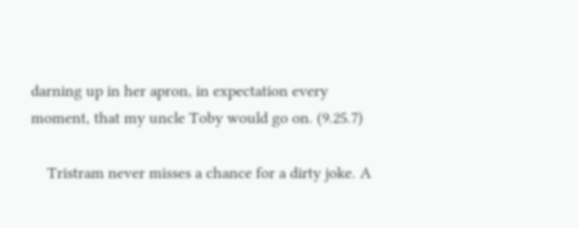darning up in her apron, in expectation every moment, that my uncle Toby would go on. (9.25.7)

    Tristram never misses a chance for a dirty joke. A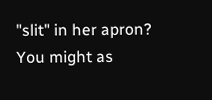"slit" in her apron? You might as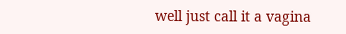well just call it a vagina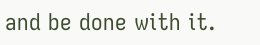and be done with it.